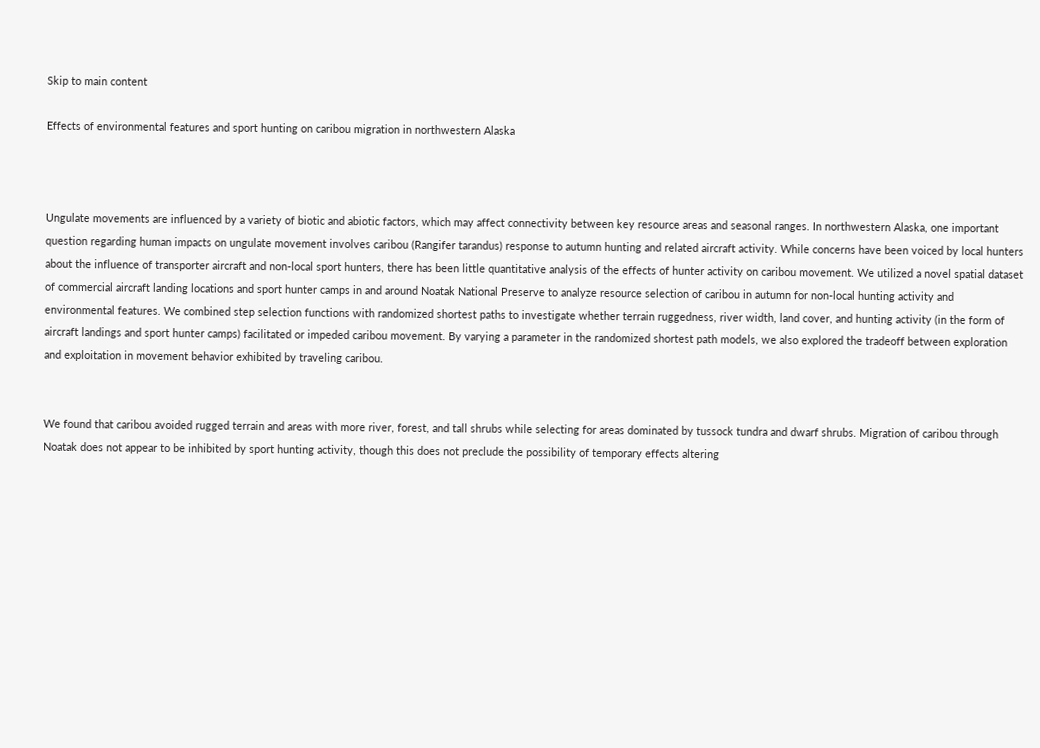Skip to main content

Effects of environmental features and sport hunting on caribou migration in northwestern Alaska



Ungulate movements are influenced by a variety of biotic and abiotic factors, which may affect connectivity between key resource areas and seasonal ranges. In northwestern Alaska, one important question regarding human impacts on ungulate movement involves caribou (Rangifer tarandus) response to autumn hunting and related aircraft activity. While concerns have been voiced by local hunters about the influence of transporter aircraft and non-local sport hunters, there has been little quantitative analysis of the effects of hunter activity on caribou movement. We utilized a novel spatial dataset of commercial aircraft landing locations and sport hunter camps in and around Noatak National Preserve to analyze resource selection of caribou in autumn for non-local hunting activity and environmental features. We combined step selection functions with randomized shortest paths to investigate whether terrain ruggedness, river width, land cover, and hunting activity (in the form of aircraft landings and sport hunter camps) facilitated or impeded caribou movement. By varying a parameter in the randomized shortest path models, we also explored the tradeoff between exploration and exploitation in movement behavior exhibited by traveling caribou.


We found that caribou avoided rugged terrain and areas with more river, forest, and tall shrubs while selecting for areas dominated by tussock tundra and dwarf shrubs. Migration of caribou through Noatak does not appear to be inhibited by sport hunting activity, though this does not preclude the possibility of temporary effects altering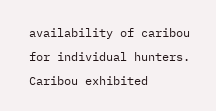availability of caribou for individual hunters. Caribou exhibited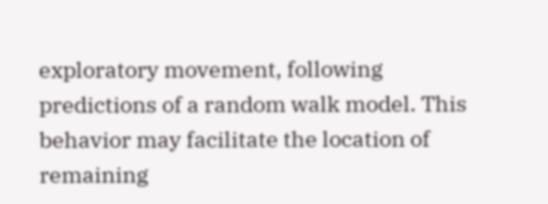exploratory movement, following predictions of a random walk model. This behavior may facilitate the location of remaining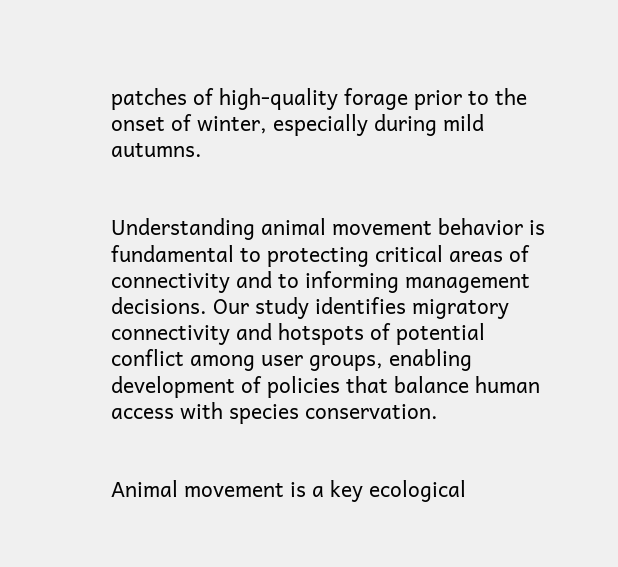patches of high-quality forage prior to the onset of winter, especially during mild autumns.


Understanding animal movement behavior is fundamental to protecting critical areas of connectivity and to informing management decisions. Our study identifies migratory connectivity and hotspots of potential conflict among user groups, enabling development of policies that balance human access with species conservation.


Animal movement is a key ecological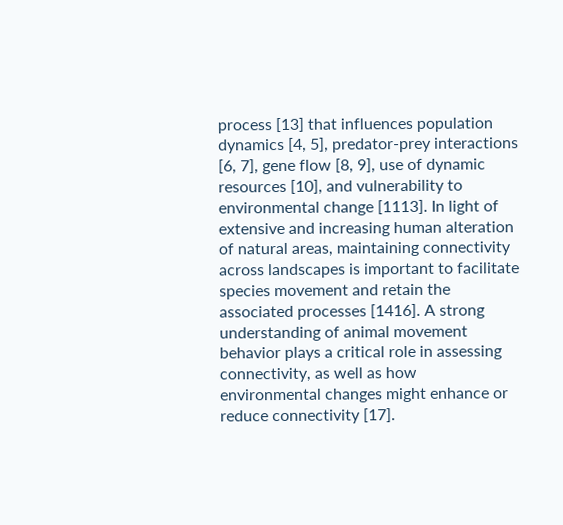process [13] that influences population dynamics [4, 5], predator-prey interactions [6, 7], gene flow [8, 9], use of dynamic resources [10], and vulnerability to environmental change [1113]. In light of extensive and increasing human alteration of natural areas, maintaining connectivity across landscapes is important to facilitate species movement and retain the associated processes [1416]. A strong understanding of animal movement behavior plays a critical role in assessing connectivity, as well as how environmental changes might enhance or reduce connectivity [17].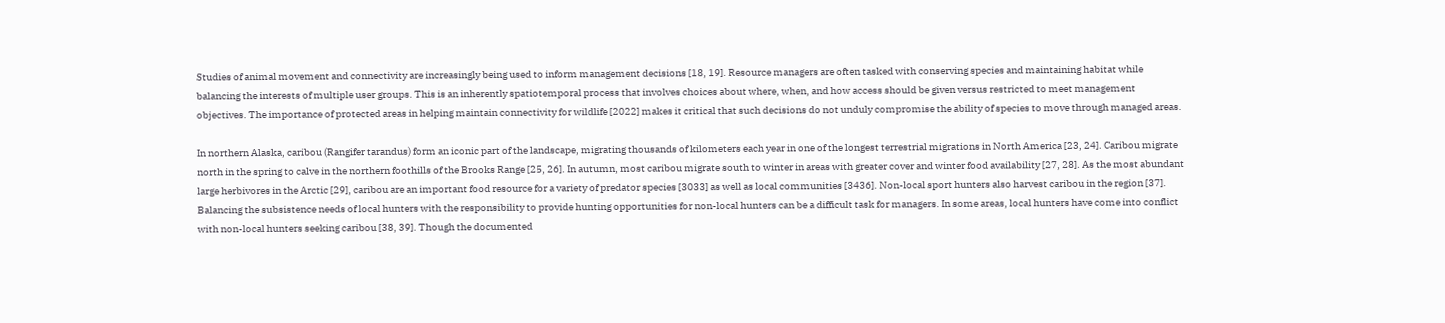Studies of animal movement and connectivity are increasingly being used to inform management decisions [18, 19]. Resource managers are often tasked with conserving species and maintaining habitat while balancing the interests of multiple user groups. This is an inherently spatiotemporal process that involves choices about where, when, and how access should be given versus restricted to meet management objectives. The importance of protected areas in helping maintain connectivity for wildlife [2022] makes it critical that such decisions do not unduly compromise the ability of species to move through managed areas.

In northern Alaska, caribou (Rangifer tarandus) form an iconic part of the landscape, migrating thousands of kilometers each year in one of the longest terrestrial migrations in North America [23, 24]. Caribou migrate north in the spring to calve in the northern foothills of the Brooks Range [25, 26]. In autumn, most caribou migrate south to winter in areas with greater cover and winter food availability [27, 28]. As the most abundant large herbivores in the Arctic [29], caribou are an important food resource for a variety of predator species [3033] as well as local communities [3436]. Non-local sport hunters also harvest caribou in the region [37]. Balancing the subsistence needs of local hunters with the responsibility to provide hunting opportunities for non-local hunters can be a difficult task for managers. In some areas, local hunters have come into conflict with non-local hunters seeking caribou [38, 39]. Though the documented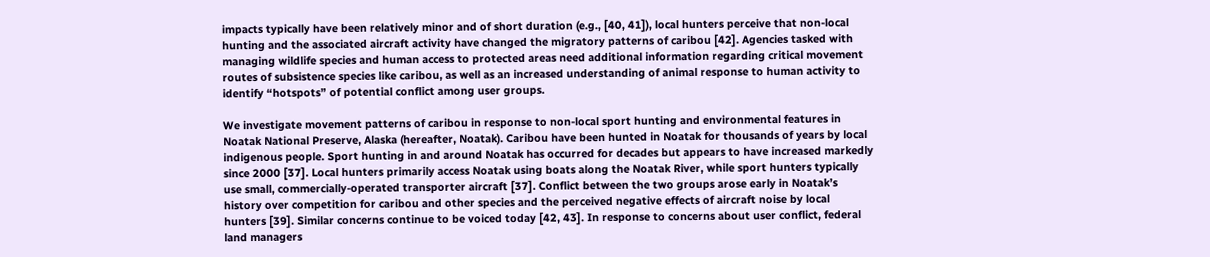impacts typically have been relatively minor and of short duration (e.g., [40, 41]), local hunters perceive that non-local hunting and the associated aircraft activity have changed the migratory patterns of caribou [42]. Agencies tasked with managing wildlife species and human access to protected areas need additional information regarding critical movement routes of subsistence species like caribou, as well as an increased understanding of animal response to human activity to identify “hotspots” of potential conflict among user groups.

We investigate movement patterns of caribou in response to non-local sport hunting and environmental features in Noatak National Preserve, Alaska (hereafter, Noatak). Caribou have been hunted in Noatak for thousands of years by local indigenous people. Sport hunting in and around Noatak has occurred for decades but appears to have increased markedly since 2000 [37]. Local hunters primarily access Noatak using boats along the Noatak River, while sport hunters typically use small, commercially-operated transporter aircraft [37]. Conflict between the two groups arose early in Noatak’s history over competition for caribou and other species and the perceived negative effects of aircraft noise by local hunters [39]. Similar concerns continue to be voiced today [42, 43]. In response to concerns about user conflict, federal land managers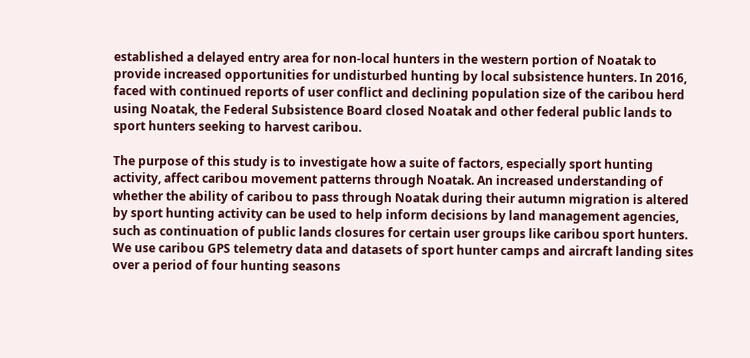established a delayed entry area for non-local hunters in the western portion of Noatak to provide increased opportunities for undisturbed hunting by local subsistence hunters. In 2016, faced with continued reports of user conflict and declining population size of the caribou herd using Noatak, the Federal Subsistence Board closed Noatak and other federal public lands to sport hunters seeking to harvest caribou.

The purpose of this study is to investigate how a suite of factors, especially sport hunting activity, affect caribou movement patterns through Noatak. An increased understanding of whether the ability of caribou to pass through Noatak during their autumn migration is altered by sport hunting activity can be used to help inform decisions by land management agencies, such as continuation of public lands closures for certain user groups like caribou sport hunters. We use caribou GPS telemetry data and datasets of sport hunter camps and aircraft landing sites over a period of four hunting seasons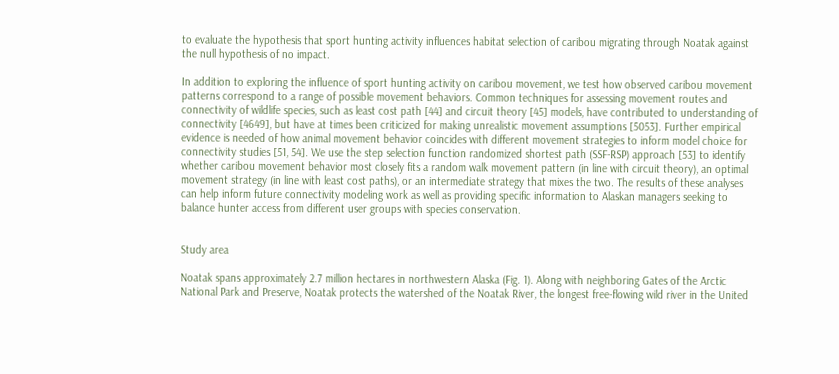to evaluate the hypothesis that sport hunting activity influences habitat selection of caribou migrating through Noatak against the null hypothesis of no impact.

In addition to exploring the influence of sport hunting activity on caribou movement, we test how observed caribou movement patterns correspond to a range of possible movement behaviors. Common techniques for assessing movement routes and connectivity of wildlife species, such as least cost path [44] and circuit theory [45] models, have contributed to understanding of connectivity [4649], but have at times been criticized for making unrealistic movement assumptions [5053]. Further empirical evidence is needed of how animal movement behavior coincides with different movement strategies to inform model choice for connectivity studies [51, 54]. We use the step selection function randomized shortest path (SSF-RSP) approach [53] to identify whether caribou movement behavior most closely fits a random walk movement pattern (in line with circuit theory), an optimal movement strategy (in line with least cost paths), or an intermediate strategy that mixes the two. The results of these analyses can help inform future connectivity modeling work as well as providing specific information to Alaskan managers seeking to balance hunter access from different user groups with species conservation.


Study area

Noatak spans approximately 2.7 million hectares in northwestern Alaska (Fig. 1). Along with neighboring Gates of the Arctic National Park and Preserve, Noatak protects the watershed of the Noatak River, the longest free-flowing wild river in the United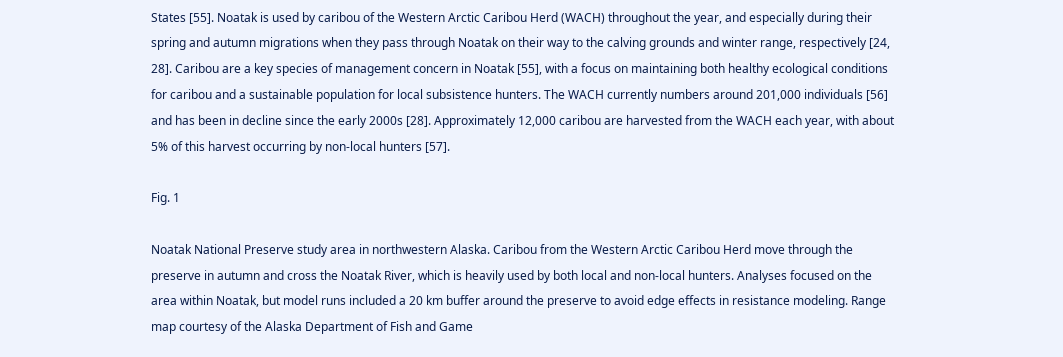States [55]. Noatak is used by caribou of the Western Arctic Caribou Herd (WACH) throughout the year, and especially during their spring and autumn migrations when they pass through Noatak on their way to the calving grounds and winter range, respectively [24, 28]. Caribou are a key species of management concern in Noatak [55], with a focus on maintaining both healthy ecological conditions for caribou and a sustainable population for local subsistence hunters. The WACH currently numbers around 201,000 individuals [56] and has been in decline since the early 2000s [28]. Approximately 12,000 caribou are harvested from the WACH each year, with about 5% of this harvest occurring by non-local hunters [57].

Fig. 1

Noatak National Preserve study area in northwestern Alaska. Caribou from the Western Arctic Caribou Herd move through the preserve in autumn and cross the Noatak River, which is heavily used by both local and non-local hunters. Analyses focused on the area within Noatak, but model runs included a 20 km buffer around the preserve to avoid edge effects in resistance modeling. Range map courtesy of the Alaska Department of Fish and Game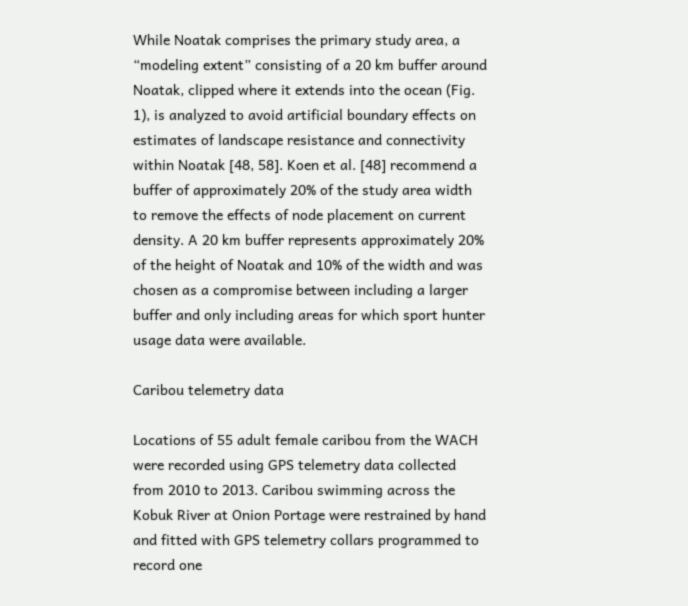While Noatak comprises the primary study area, a “modeling extent” consisting of a 20 km buffer around Noatak, clipped where it extends into the ocean (Fig. 1), is analyzed to avoid artificial boundary effects on estimates of landscape resistance and connectivity within Noatak [48, 58]. Koen et al. [48] recommend a buffer of approximately 20% of the study area width to remove the effects of node placement on current density. A 20 km buffer represents approximately 20% of the height of Noatak and 10% of the width and was chosen as a compromise between including a larger buffer and only including areas for which sport hunter usage data were available.

Caribou telemetry data

Locations of 55 adult female caribou from the WACH were recorded using GPS telemetry data collected from 2010 to 2013. Caribou swimming across the Kobuk River at Onion Portage were restrained by hand and fitted with GPS telemetry collars programmed to record one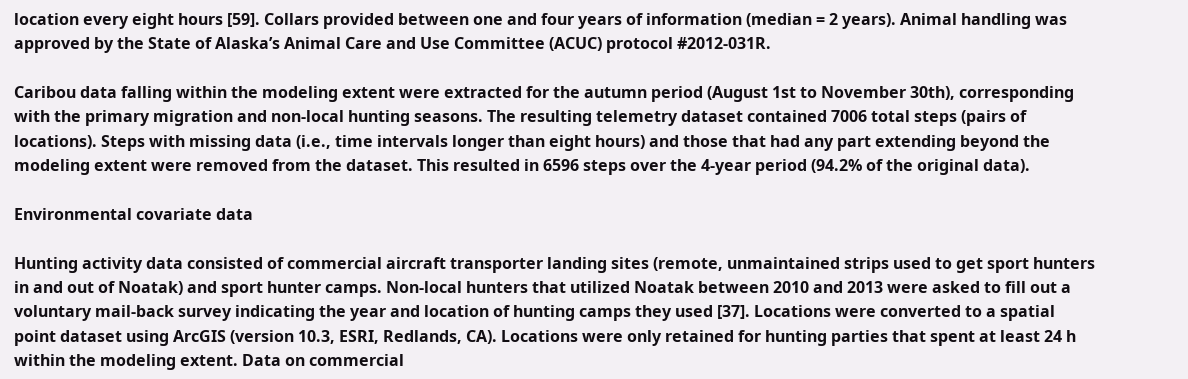location every eight hours [59]. Collars provided between one and four years of information (median = 2 years). Animal handling was approved by the State of Alaska’s Animal Care and Use Committee (ACUC) protocol #2012-031R.

Caribou data falling within the modeling extent were extracted for the autumn period (August 1st to November 30th), corresponding with the primary migration and non-local hunting seasons. The resulting telemetry dataset contained 7006 total steps (pairs of locations). Steps with missing data (i.e., time intervals longer than eight hours) and those that had any part extending beyond the modeling extent were removed from the dataset. This resulted in 6596 steps over the 4-year period (94.2% of the original data).

Environmental covariate data

Hunting activity data consisted of commercial aircraft transporter landing sites (remote, unmaintained strips used to get sport hunters in and out of Noatak) and sport hunter camps. Non-local hunters that utilized Noatak between 2010 and 2013 were asked to fill out a voluntary mail-back survey indicating the year and location of hunting camps they used [37]. Locations were converted to a spatial point dataset using ArcGIS (version 10.3, ESRI, Redlands, CA). Locations were only retained for hunting parties that spent at least 24 h within the modeling extent. Data on commercial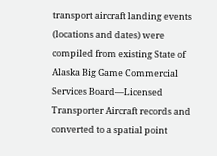transport aircraft landing events (locations and dates) were compiled from existing State of Alaska Big Game Commercial Services Board—Licensed Transporter Aircraft records and converted to a spatial point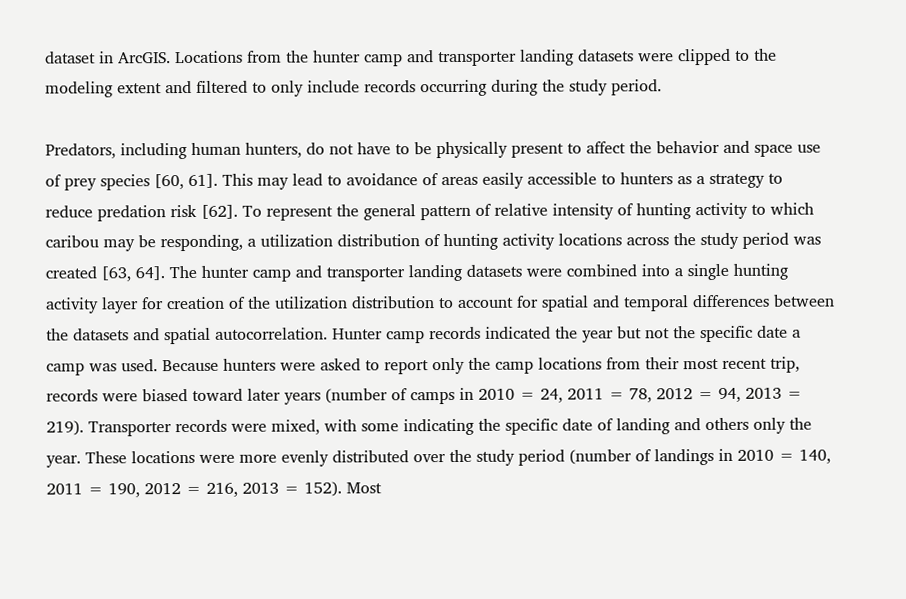dataset in ArcGIS. Locations from the hunter camp and transporter landing datasets were clipped to the modeling extent and filtered to only include records occurring during the study period.

Predators, including human hunters, do not have to be physically present to affect the behavior and space use of prey species [60, 61]. This may lead to avoidance of areas easily accessible to hunters as a strategy to reduce predation risk [62]. To represent the general pattern of relative intensity of hunting activity to which caribou may be responding, a utilization distribution of hunting activity locations across the study period was created [63, 64]. The hunter camp and transporter landing datasets were combined into a single hunting activity layer for creation of the utilization distribution to account for spatial and temporal differences between the datasets and spatial autocorrelation. Hunter camp records indicated the year but not the specific date a camp was used. Because hunters were asked to report only the camp locations from their most recent trip, records were biased toward later years (number of camps in 2010 = 24, 2011 = 78, 2012 = 94, 2013 = 219). Transporter records were mixed, with some indicating the specific date of landing and others only the year. These locations were more evenly distributed over the study period (number of landings in 2010 = 140, 2011 = 190, 2012 = 216, 2013 = 152). Most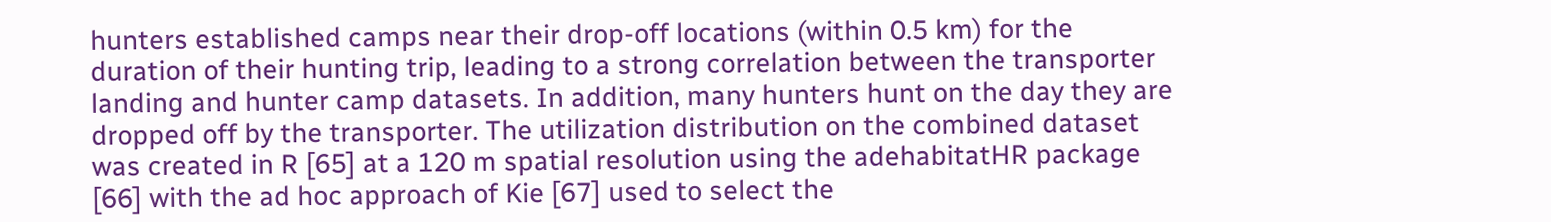hunters established camps near their drop-off locations (within 0.5 km) for the duration of their hunting trip, leading to a strong correlation between the transporter landing and hunter camp datasets. In addition, many hunters hunt on the day they are dropped off by the transporter. The utilization distribution on the combined dataset was created in R [65] at a 120 m spatial resolution using the adehabitatHR package [66] with the ad hoc approach of Kie [67] used to select the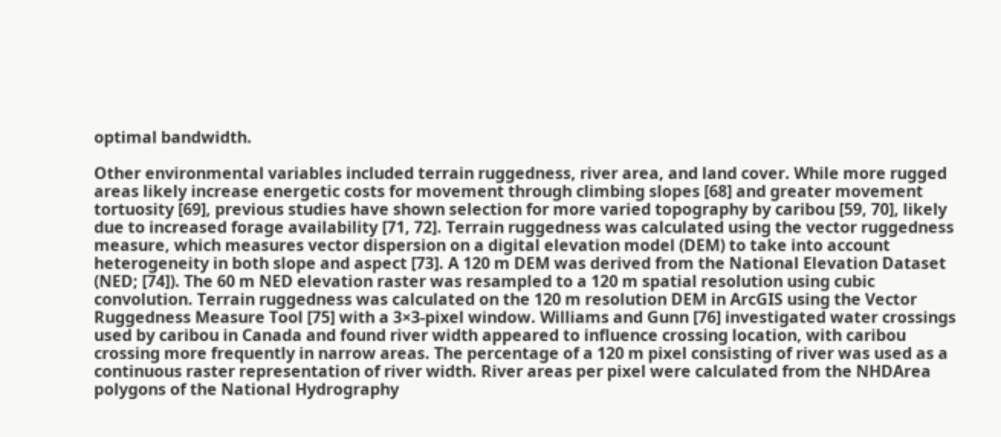optimal bandwidth.

Other environmental variables included terrain ruggedness, river area, and land cover. While more rugged areas likely increase energetic costs for movement through climbing slopes [68] and greater movement tortuosity [69], previous studies have shown selection for more varied topography by caribou [59, 70], likely due to increased forage availability [71, 72]. Terrain ruggedness was calculated using the vector ruggedness measure, which measures vector dispersion on a digital elevation model (DEM) to take into account heterogeneity in both slope and aspect [73]. A 120 m DEM was derived from the National Elevation Dataset (NED; [74]). The 60 m NED elevation raster was resampled to a 120 m spatial resolution using cubic convolution. Terrain ruggedness was calculated on the 120 m resolution DEM in ArcGIS using the Vector Ruggedness Measure Tool [75] with a 3×3-pixel window. Williams and Gunn [76] investigated water crossings used by caribou in Canada and found river width appeared to influence crossing location, with caribou crossing more frequently in narrow areas. The percentage of a 120 m pixel consisting of river was used as a continuous raster representation of river width. River areas per pixel were calculated from the NHDArea polygons of the National Hydrography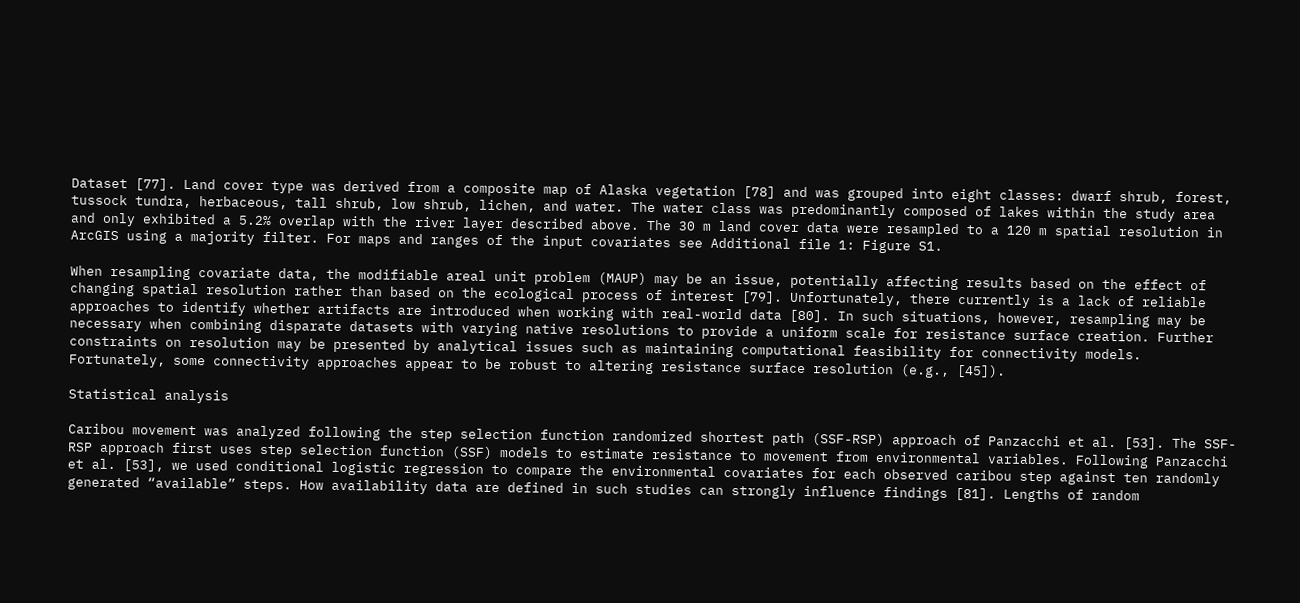Dataset [77]. Land cover type was derived from a composite map of Alaska vegetation [78] and was grouped into eight classes: dwarf shrub, forest, tussock tundra, herbaceous, tall shrub, low shrub, lichen, and water. The water class was predominantly composed of lakes within the study area and only exhibited a 5.2% overlap with the river layer described above. The 30 m land cover data were resampled to a 120 m spatial resolution in ArcGIS using a majority filter. For maps and ranges of the input covariates see Additional file 1: Figure S1.

When resampling covariate data, the modifiable areal unit problem (MAUP) may be an issue, potentially affecting results based on the effect of changing spatial resolution rather than based on the ecological process of interest [79]. Unfortunately, there currently is a lack of reliable approaches to identify whether artifacts are introduced when working with real-world data [80]. In such situations, however, resampling may be necessary when combining disparate datasets with varying native resolutions to provide a uniform scale for resistance surface creation. Further constraints on resolution may be presented by analytical issues such as maintaining computational feasibility for connectivity models. Fortunately, some connectivity approaches appear to be robust to altering resistance surface resolution (e.g., [45]).

Statistical analysis

Caribou movement was analyzed following the step selection function randomized shortest path (SSF-RSP) approach of Panzacchi et al. [53]. The SSF-RSP approach first uses step selection function (SSF) models to estimate resistance to movement from environmental variables. Following Panzacchi et al. [53], we used conditional logistic regression to compare the environmental covariates for each observed caribou step against ten randomly generated “available” steps. How availability data are defined in such studies can strongly influence findings [81]. Lengths of random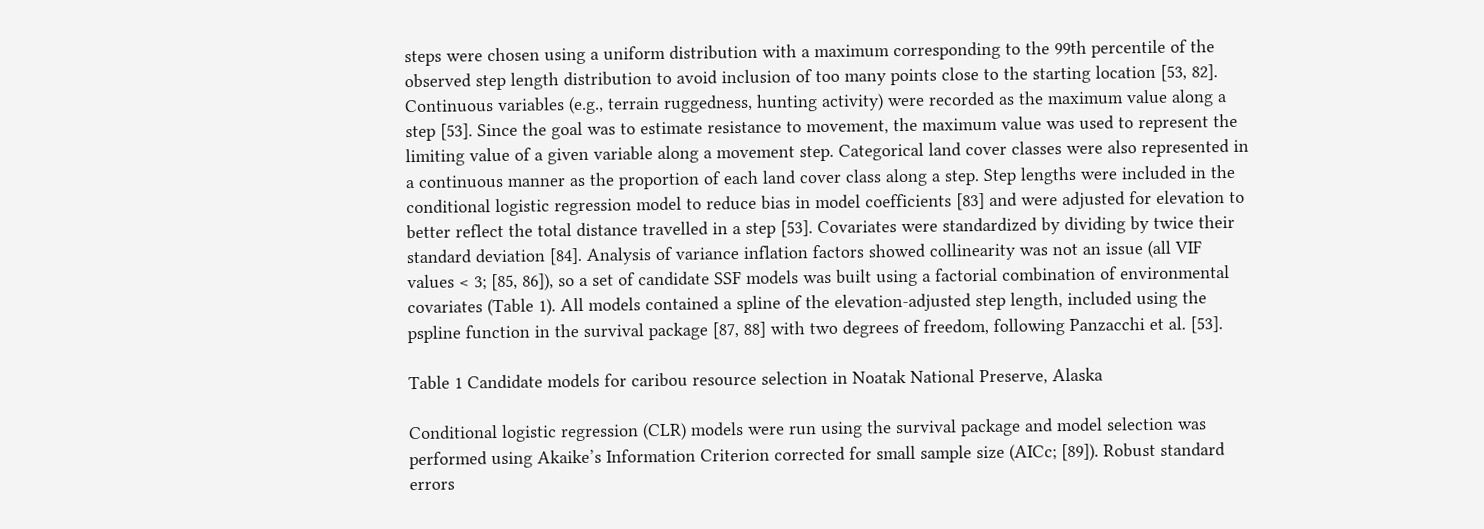steps were chosen using a uniform distribution with a maximum corresponding to the 99th percentile of the observed step length distribution to avoid inclusion of too many points close to the starting location [53, 82]. Continuous variables (e.g., terrain ruggedness, hunting activity) were recorded as the maximum value along a step [53]. Since the goal was to estimate resistance to movement, the maximum value was used to represent the limiting value of a given variable along a movement step. Categorical land cover classes were also represented in a continuous manner as the proportion of each land cover class along a step. Step lengths were included in the conditional logistic regression model to reduce bias in model coefficients [83] and were adjusted for elevation to better reflect the total distance travelled in a step [53]. Covariates were standardized by dividing by twice their standard deviation [84]. Analysis of variance inflation factors showed collinearity was not an issue (all VIF values < 3; [85, 86]), so a set of candidate SSF models was built using a factorial combination of environmental covariates (Table 1). All models contained a spline of the elevation-adjusted step length, included using the pspline function in the survival package [87, 88] with two degrees of freedom, following Panzacchi et al. [53].

Table 1 Candidate models for caribou resource selection in Noatak National Preserve, Alaska

Conditional logistic regression (CLR) models were run using the survival package and model selection was performed using Akaike’s Information Criterion corrected for small sample size (AICc; [89]). Robust standard errors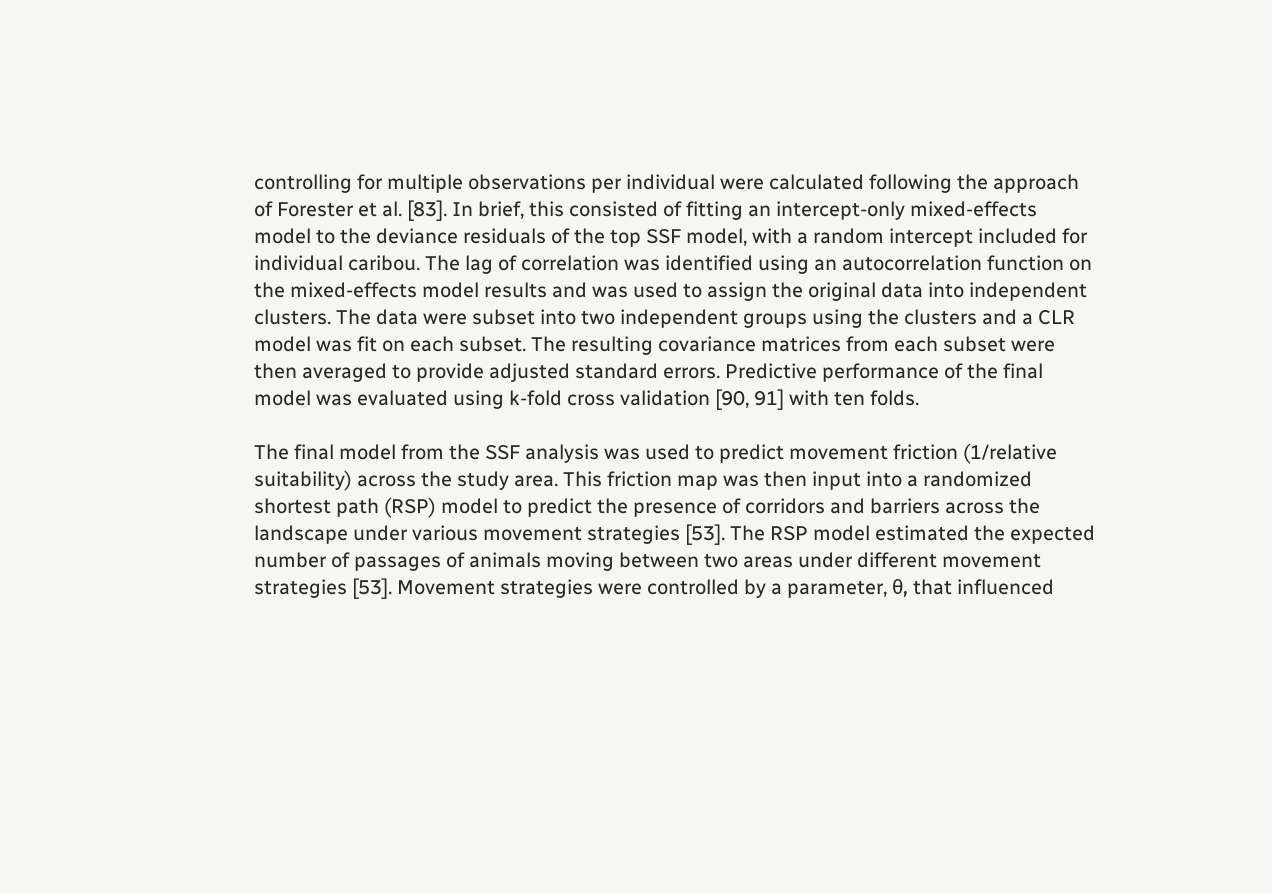controlling for multiple observations per individual were calculated following the approach of Forester et al. [83]. In brief, this consisted of fitting an intercept-only mixed-effects model to the deviance residuals of the top SSF model, with a random intercept included for individual caribou. The lag of correlation was identified using an autocorrelation function on the mixed-effects model results and was used to assign the original data into independent clusters. The data were subset into two independent groups using the clusters and a CLR model was fit on each subset. The resulting covariance matrices from each subset were then averaged to provide adjusted standard errors. Predictive performance of the final model was evaluated using k-fold cross validation [90, 91] with ten folds.

The final model from the SSF analysis was used to predict movement friction (1/relative suitability) across the study area. This friction map was then input into a randomized shortest path (RSP) model to predict the presence of corridors and barriers across the landscape under various movement strategies [53]. The RSP model estimated the expected number of passages of animals moving between two areas under different movement strategies [53]. Movement strategies were controlled by a parameter, θ, that influenced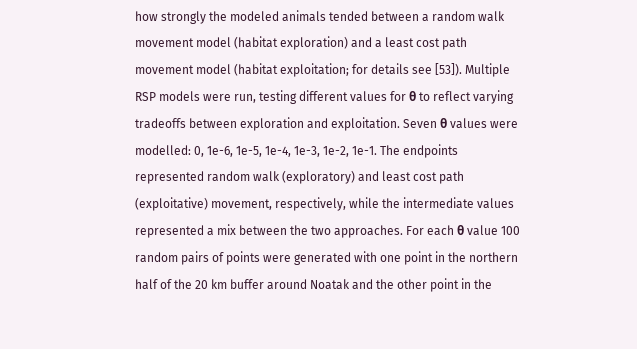how strongly the modeled animals tended between a random walk movement model (habitat exploration) and a least cost path movement model (habitat exploitation; for details see [53]). Multiple RSP models were run, testing different values for θ to reflect varying tradeoffs between exploration and exploitation. Seven θ values were modelled: 0, 1e-6, 1e-5, 1e-4, 1e-3, 1e-2, 1e-1. The endpoints represented random walk (exploratory) and least cost path (exploitative) movement, respectively, while the intermediate values represented a mix between the two approaches. For each θ value 100 random pairs of points were generated with one point in the northern half of the 20 km buffer around Noatak and the other point in the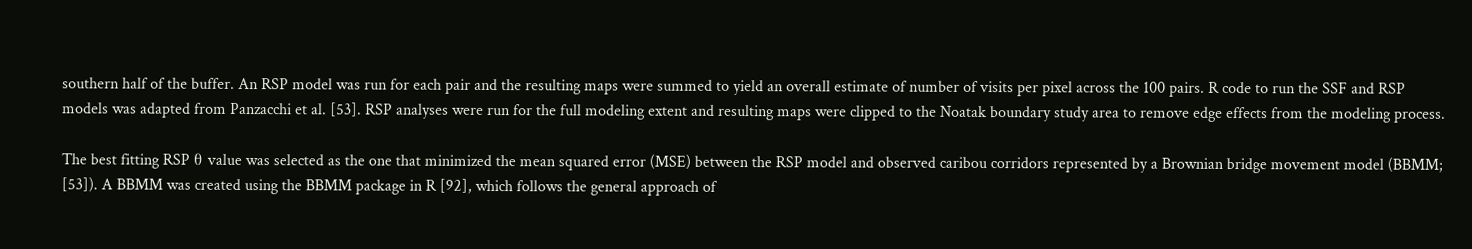southern half of the buffer. An RSP model was run for each pair and the resulting maps were summed to yield an overall estimate of number of visits per pixel across the 100 pairs. R code to run the SSF and RSP models was adapted from Panzacchi et al. [53]. RSP analyses were run for the full modeling extent and resulting maps were clipped to the Noatak boundary study area to remove edge effects from the modeling process.

The best fitting RSP θ value was selected as the one that minimized the mean squared error (MSE) between the RSP model and observed caribou corridors represented by a Brownian bridge movement model (BBMM; [53]). A BBMM was created using the BBMM package in R [92], which follows the general approach of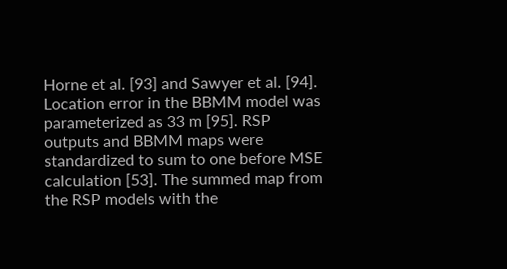Horne et al. [93] and Sawyer et al. [94]. Location error in the BBMM model was parameterized as 33 m [95]. RSP outputs and BBMM maps were standardized to sum to one before MSE calculation [53]. The summed map from the RSP models with the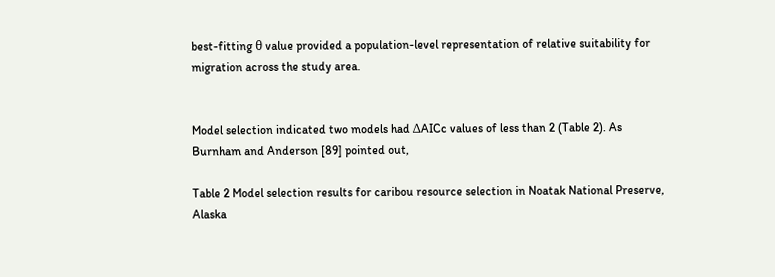best-fitting θ value provided a population-level representation of relative suitability for migration across the study area.


Model selection indicated two models had ΔAICc values of less than 2 (Table 2). As Burnham and Anderson [89] pointed out,

Table 2 Model selection results for caribou resource selection in Noatak National Preserve, Alaska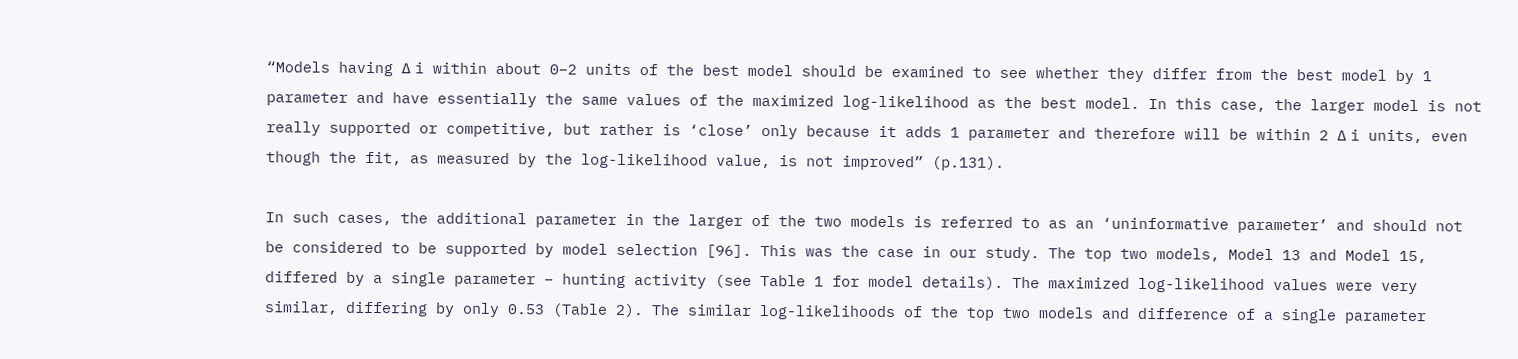“Models having Δ i within about 0–2 units of the best model should be examined to see whether they differ from the best model by 1 parameter and have essentially the same values of the maximized log-likelihood as the best model. In this case, the larger model is not really supported or competitive, but rather is ‘close’ only because it adds 1 parameter and therefore will be within 2 Δ i units, even though the fit, as measured by the log-likelihood value, is not improved” (p.131).

In such cases, the additional parameter in the larger of the two models is referred to as an ‘uninformative parameter’ and should not be considered to be supported by model selection [96]. This was the case in our study. The top two models, Model 13 and Model 15, differed by a single parameter – hunting activity (see Table 1 for model details). The maximized log-likelihood values were very similar, differing by only 0.53 (Table 2). The similar log-likelihoods of the top two models and difference of a single parameter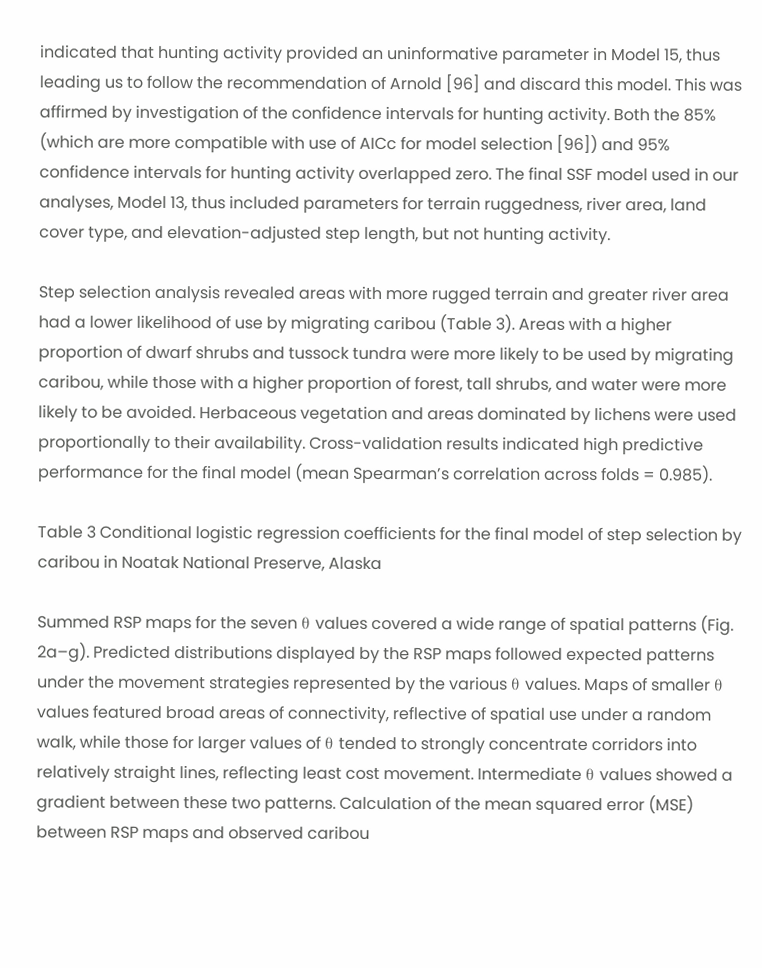indicated that hunting activity provided an uninformative parameter in Model 15, thus leading us to follow the recommendation of Arnold [96] and discard this model. This was affirmed by investigation of the confidence intervals for hunting activity. Both the 85% (which are more compatible with use of AICc for model selection [96]) and 95% confidence intervals for hunting activity overlapped zero. The final SSF model used in our analyses, Model 13, thus included parameters for terrain ruggedness, river area, land cover type, and elevation-adjusted step length, but not hunting activity.

Step selection analysis revealed areas with more rugged terrain and greater river area had a lower likelihood of use by migrating caribou (Table 3). Areas with a higher proportion of dwarf shrubs and tussock tundra were more likely to be used by migrating caribou, while those with a higher proportion of forest, tall shrubs, and water were more likely to be avoided. Herbaceous vegetation and areas dominated by lichens were used proportionally to their availability. Cross-validation results indicated high predictive performance for the final model (mean Spearman’s correlation across folds = 0.985).

Table 3 Conditional logistic regression coefficients for the final model of step selection by caribou in Noatak National Preserve, Alaska

Summed RSP maps for the seven θ values covered a wide range of spatial patterns (Fig. 2a–g). Predicted distributions displayed by the RSP maps followed expected patterns under the movement strategies represented by the various θ values. Maps of smaller θ values featured broad areas of connectivity, reflective of spatial use under a random walk, while those for larger values of θ tended to strongly concentrate corridors into relatively straight lines, reflecting least cost movement. Intermediate θ values showed a gradient between these two patterns. Calculation of the mean squared error (MSE) between RSP maps and observed caribou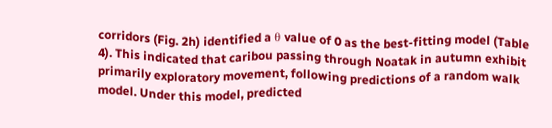corridors (Fig. 2h) identified a θ value of 0 as the best-fitting model (Table 4). This indicated that caribou passing through Noatak in autumn exhibit primarily exploratory movement, following predictions of a random walk model. Under this model, predicted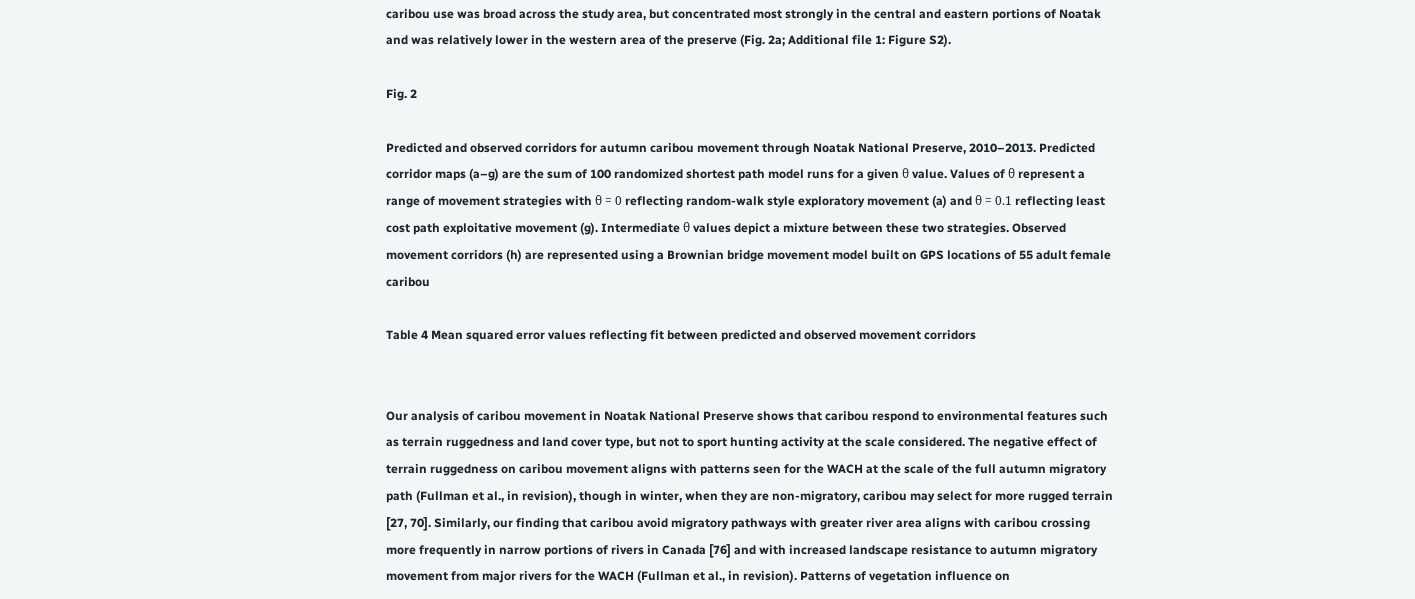caribou use was broad across the study area, but concentrated most strongly in the central and eastern portions of Noatak and was relatively lower in the western area of the preserve (Fig. 2a; Additional file 1: Figure S2).

Fig. 2

Predicted and observed corridors for autumn caribou movement through Noatak National Preserve, 2010–2013. Predicted corridor maps (a–g) are the sum of 100 randomized shortest path model runs for a given θ value. Values of θ represent a range of movement strategies with θ = 0 reflecting random-walk style exploratory movement (a) and θ = 0.1 reflecting least cost path exploitative movement (g). Intermediate θ values depict a mixture between these two strategies. Observed movement corridors (h) are represented using a Brownian bridge movement model built on GPS locations of 55 adult female caribou

Table 4 Mean squared error values reflecting fit between predicted and observed movement corridors


Our analysis of caribou movement in Noatak National Preserve shows that caribou respond to environmental features such as terrain ruggedness and land cover type, but not to sport hunting activity at the scale considered. The negative effect of terrain ruggedness on caribou movement aligns with patterns seen for the WACH at the scale of the full autumn migratory path (Fullman et al., in revision), though in winter, when they are non-migratory, caribou may select for more rugged terrain [27, 70]. Similarly, our finding that caribou avoid migratory pathways with greater river area aligns with caribou crossing more frequently in narrow portions of rivers in Canada [76] and with increased landscape resistance to autumn migratory movement from major rivers for the WACH (Fullman et al., in revision). Patterns of vegetation influence on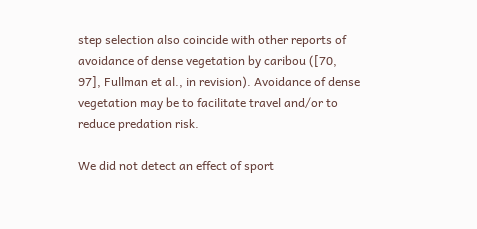step selection also coincide with other reports of avoidance of dense vegetation by caribou ([70, 97], Fullman et al., in revision). Avoidance of dense vegetation may be to facilitate travel and/or to reduce predation risk.

We did not detect an effect of sport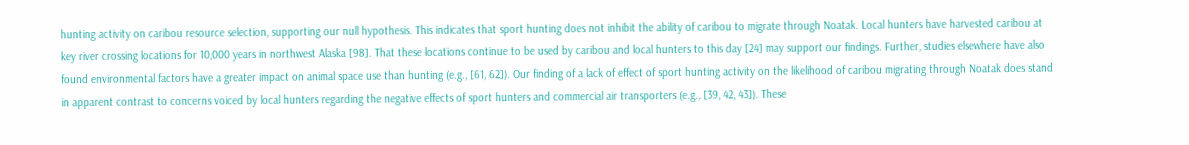hunting activity on caribou resource selection, supporting our null hypothesis. This indicates that sport hunting does not inhibit the ability of caribou to migrate through Noatak. Local hunters have harvested caribou at key river crossing locations for 10,000 years in northwest Alaska [98]. That these locations continue to be used by caribou and local hunters to this day [24] may support our findings. Further, studies elsewhere have also found environmental factors have a greater impact on animal space use than hunting (e.g., [61, 62]). Our finding of a lack of effect of sport hunting activity on the likelihood of caribou migrating through Noatak does stand in apparent contrast to concerns voiced by local hunters regarding the negative effects of sport hunters and commercial air transporters (e.g., [39, 42, 43]). These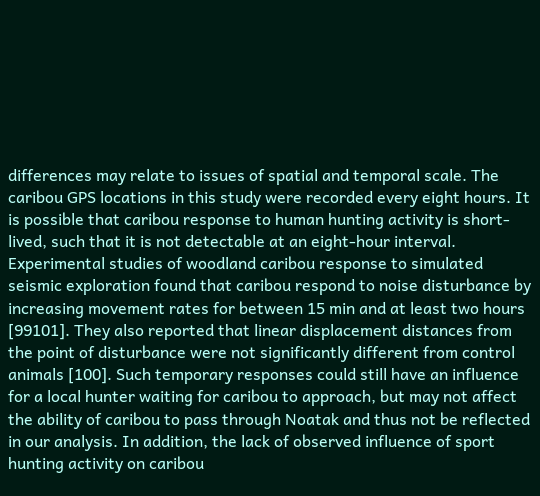differences may relate to issues of spatial and temporal scale. The caribou GPS locations in this study were recorded every eight hours. It is possible that caribou response to human hunting activity is short-lived, such that it is not detectable at an eight-hour interval. Experimental studies of woodland caribou response to simulated seismic exploration found that caribou respond to noise disturbance by increasing movement rates for between 15 min and at least two hours [99101]. They also reported that linear displacement distances from the point of disturbance were not significantly different from control animals [100]. Such temporary responses could still have an influence for a local hunter waiting for caribou to approach, but may not affect the ability of caribou to pass through Noatak and thus not be reflected in our analysis. In addition, the lack of observed influence of sport hunting activity on caribou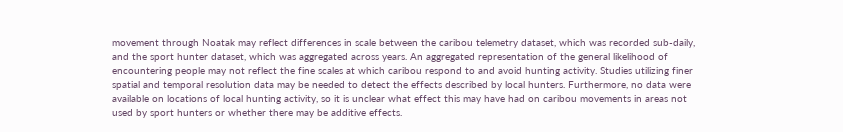movement through Noatak may reflect differences in scale between the caribou telemetry dataset, which was recorded sub-daily, and the sport hunter dataset, which was aggregated across years. An aggregated representation of the general likelihood of encountering people may not reflect the fine scales at which caribou respond to and avoid hunting activity. Studies utilizing finer spatial and temporal resolution data may be needed to detect the effects described by local hunters. Furthermore, no data were available on locations of local hunting activity, so it is unclear what effect this may have had on caribou movements in areas not used by sport hunters or whether there may be additive effects.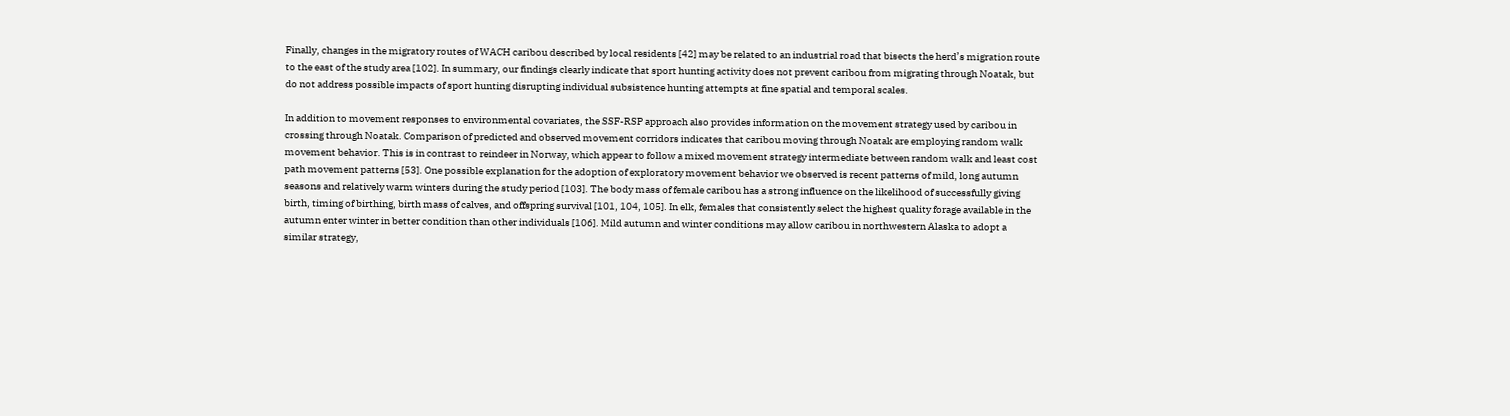Finally, changes in the migratory routes of WACH caribou described by local residents [42] may be related to an industrial road that bisects the herd’s migration route to the east of the study area [102]. In summary, our findings clearly indicate that sport hunting activity does not prevent caribou from migrating through Noatak, but do not address possible impacts of sport hunting disrupting individual subsistence hunting attempts at fine spatial and temporal scales.

In addition to movement responses to environmental covariates, the SSF-RSP approach also provides information on the movement strategy used by caribou in crossing through Noatak. Comparison of predicted and observed movement corridors indicates that caribou moving through Noatak are employing random walk movement behavior. This is in contrast to reindeer in Norway, which appear to follow a mixed movement strategy intermediate between random walk and least cost path movement patterns [53]. One possible explanation for the adoption of exploratory movement behavior we observed is recent patterns of mild, long autumn seasons and relatively warm winters during the study period [103]. The body mass of female caribou has a strong influence on the likelihood of successfully giving birth, timing of birthing, birth mass of calves, and offspring survival [101, 104, 105]. In elk, females that consistently select the highest quality forage available in the autumn enter winter in better condition than other individuals [106]. Mild autumn and winter conditions may allow caribou in northwestern Alaska to adopt a similar strategy,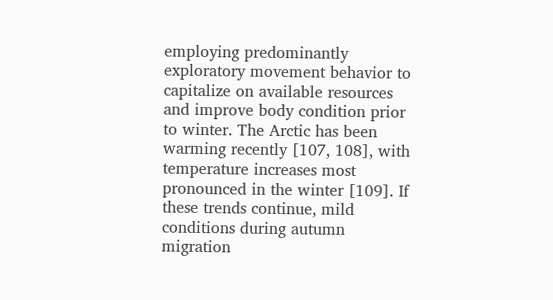employing predominantly exploratory movement behavior to capitalize on available resources and improve body condition prior to winter. The Arctic has been warming recently [107, 108], with temperature increases most pronounced in the winter [109]. If these trends continue, mild conditions during autumn migration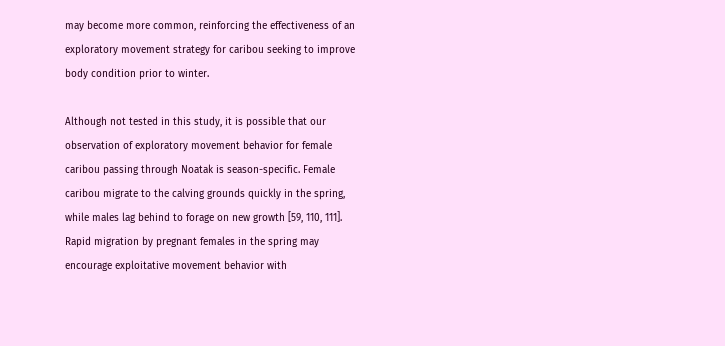may become more common, reinforcing the effectiveness of an exploratory movement strategy for caribou seeking to improve body condition prior to winter.

Although not tested in this study, it is possible that our observation of exploratory movement behavior for female caribou passing through Noatak is season-specific. Female caribou migrate to the calving grounds quickly in the spring, while males lag behind to forage on new growth [59, 110, 111]. Rapid migration by pregnant females in the spring may encourage exploitative movement behavior with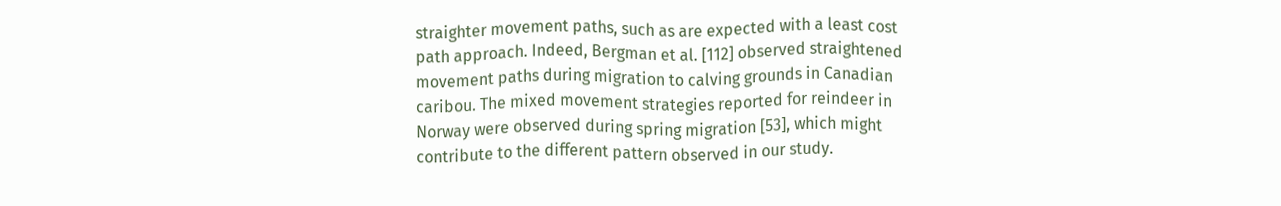straighter movement paths, such as are expected with a least cost path approach. Indeed, Bergman et al. [112] observed straightened movement paths during migration to calving grounds in Canadian caribou. The mixed movement strategies reported for reindeer in Norway were observed during spring migration [53], which might contribute to the different pattern observed in our study.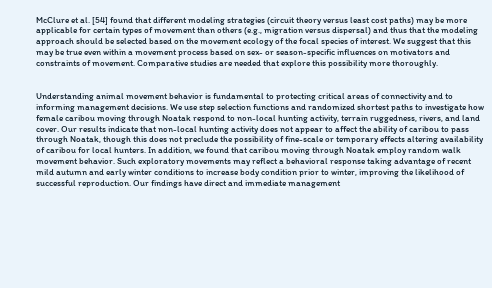McClure et al. [54] found that different modeling strategies (circuit theory versus least cost paths) may be more applicable for certain types of movement than others (e.g., migration versus dispersal) and thus that the modeling approach should be selected based on the movement ecology of the focal species of interest. We suggest that this may be true even within a movement process based on sex- or season-specific influences on motivators and constraints of movement. Comparative studies are needed that explore this possibility more thoroughly.


Understanding animal movement behavior is fundamental to protecting critical areas of connectivity and to informing management decisions. We use step selection functions and randomized shortest paths to investigate how female caribou moving through Noatak respond to non-local hunting activity, terrain ruggedness, rivers, and land cover. Our results indicate that non-local hunting activity does not appear to affect the ability of caribou to pass through Noatak, though this does not preclude the possibility of fine-scale or temporary effects altering availability of caribou for local hunters. In addition, we found that caribou moving through Noatak employ random walk movement behavior. Such exploratory movements may reflect a behavioral response taking advantage of recent mild autumn and early winter conditions to increase body condition prior to winter, improving the likelihood of successful reproduction. Our findings have direct and immediate management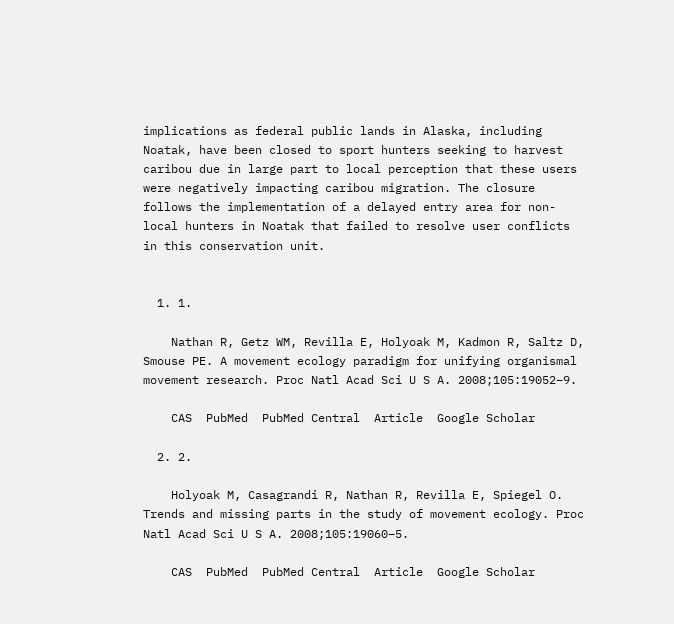implications as federal public lands in Alaska, including Noatak, have been closed to sport hunters seeking to harvest caribou due in large part to local perception that these users were negatively impacting caribou migration. The closure follows the implementation of a delayed entry area for non-local hunters in Noatak that failed to resolve user conflicts in this conservation unit.


  1. 1.

    Nathan R, Getz WM, Revilla E, Holyoak M, Kadmon R, Saltz D, Smouse PE. A movement ecology paradigm for unifying organismal movement research. Proc Natl Acad Sci U S A. 2008;105:19052–9.

    CAS  PubMed  PubMed Central  Article  Google Scholar

  2. 2.

    Holyoak M, Casagrandi R, Nathan R, Revilla E, Spiegel O. Trends and missing parts in the study of movement ecology. Proc Natl Acad Sci U S A. 2008;105:19060–5.

    CAS  PubMed  PubMed Central  Article  Google Scholar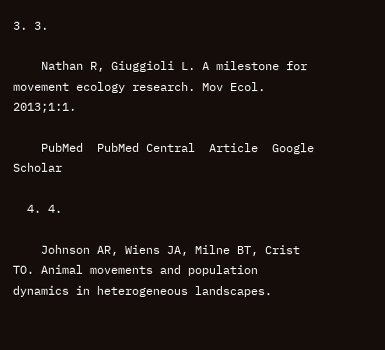3. 3.

    Nathan R, Giuggioli L. A milestone for movement ecology research. Mov Ecol. 2013;1:1.

    PubMed  PubMed Central  Article  Google Scholar

  4. 4.

    Johnson AR, Wiens JA, Milne BT, Crist TO. Animal movements and population dynamics in heterogeneous landscapes.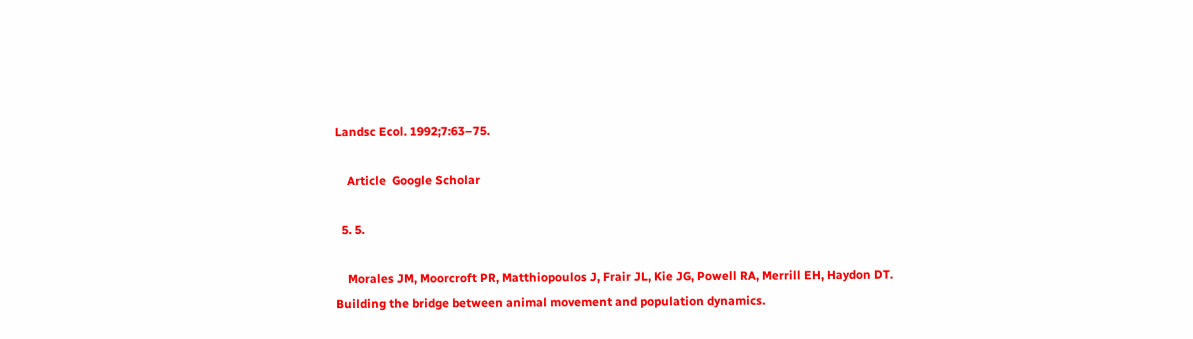Landsc Ecol. 1992;7:63–75.

    Article  Google Scholar

  5. 5.

    Morales JM, Moorcroft PR, Matthiopoulos J, Frair JL, Kie JG, Powell RA, Merrill EH, Haydon DT. Building the bridge between animal movement and population dynamics.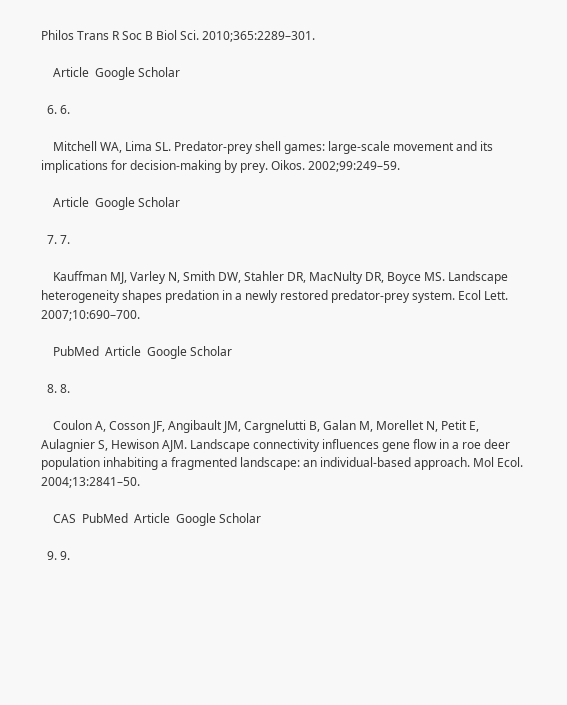Philos Trans R Soc B Biol Sci. 2010;365:2289–301.

    Article  Google Scholar

  6. 6.

    Mitchell WA, Lima SL. Predator-prey shell games: large-scale movement and its implications for decision-making by prey. Oikos. 2002;99:249–59.

    Article  Google Scholar

  7. 7.

    Kauffman MJ, Varley N, Smith DW, Stahler DR, MacNulty DR, Boyce MS. Landscape heterogeneity shapes predation in a newly restored predator-prey system. Ecol Lett. 2007;10:690–700.

    PubMed  Article  Google Scholar

  8. 8.

    Coulon A, Cosson JF, Angibault JM, Cargnelutti B, Galan M, Morellet N, Petit E, Aulagnier S, Hewison AJM. Landscape connectivity influences gene flow in a roe deer population inhabiting a fragmented landscape: an individual-based approach. Mol Ecol. 2004;13:2841–50.

    CAS  PubMed  Article  Google Scholar

  9. 9.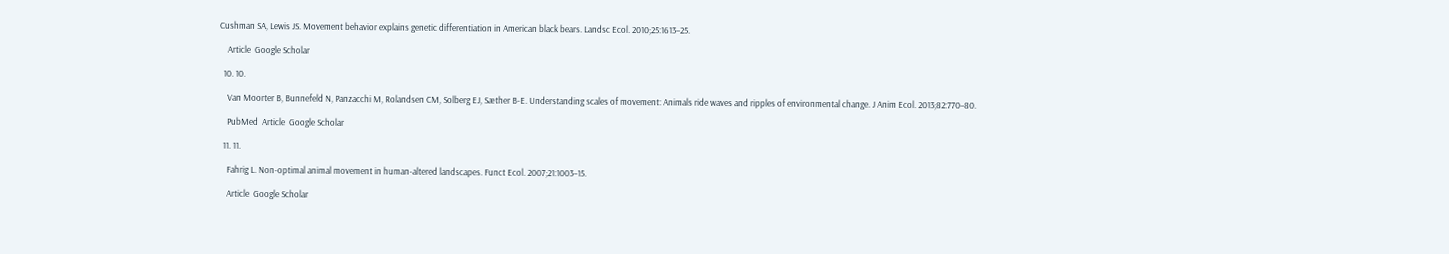Cushman SA, Lewis JS. Movement behavior explains genetic differentiation in American black bears. Landsc Ecol. 2010;25:1613–25.

    Article  Google Scholar

  10. 10.

    Van Moorter B, Bunnefeld N, Panzacchi M, Rolandsen CM, Solberg EJ, Sæther B-E. Understanding scales of movement: Animals ride waves and ripples of environmental change. J Anim Ecol. 2013;82:770–80.

    PubMed  Article  Google Scholar

  11. 11.

    Fahrig L. Non-optimal animal movement in human-altered landscapes. Funct Ecol. 2007;21:1003–15.

    Article  Google Scholar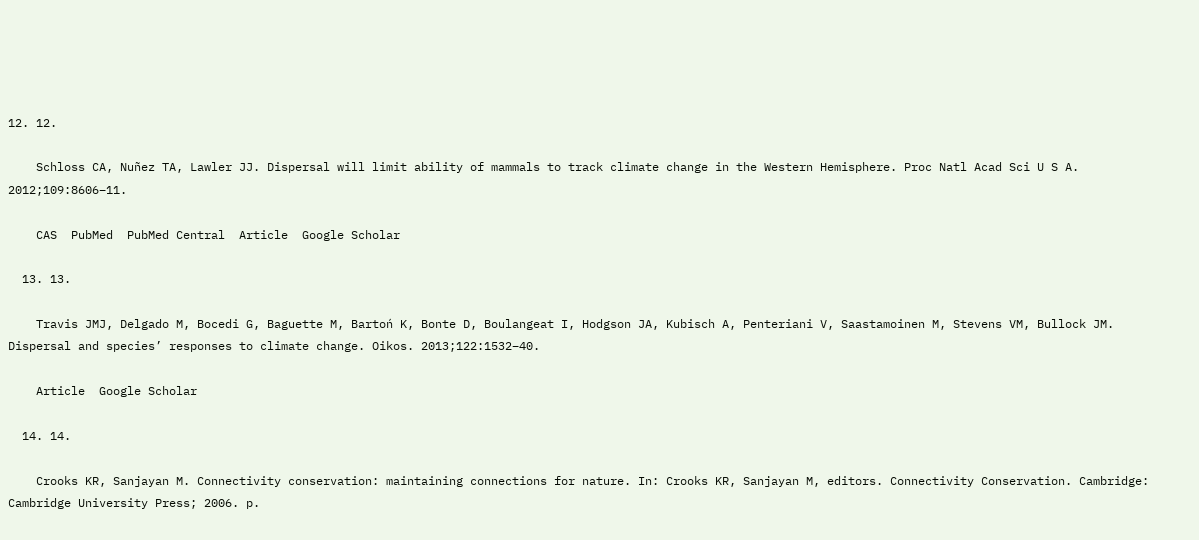12. 12.

    Schloss CA, Nuñez TA, Lawler JJ. Dispersal will limit ability of mammals to track climate change in the Western Hemisphere. Proc Natl Acad Sci U S A. 2012;109:8606–11.

    CAS  PubMed  PubMed Central  Article  Google Scholar

  13. 13.

    Travis JMJ, Delgado M, Bocedi G, Baguette M, Bartoń K, Bonte D, Boulangeat I, Hodgson JA, Kubisch A, Penteriani V, Saastamoinen M, Stevens VM, Bullock JM. Dispersal and species’ responses to climate change. Oikos. 2013;122:1532–40.

    Article  Google Scholar

  14. 14.

    Crooks KR, Sanjayan M. Connectivity conservation: maintaining connections for nature. In: Crooks KR, Sanjayan M, editors. Connectivity Conservation. Cambridge: Cambridge University Press; 2006. p.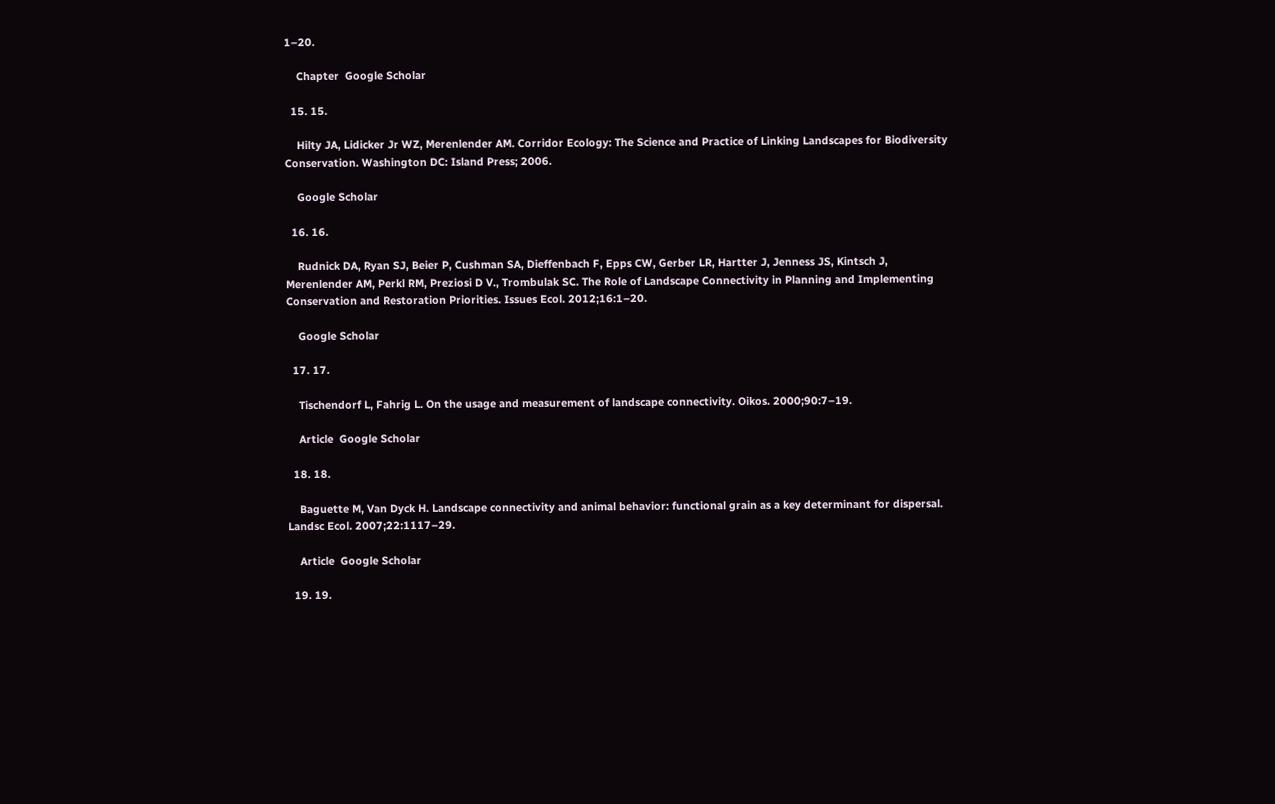1–20.

    Chapter  Google Scholar

  15. 15.

    Hilty JA, Lidicker Jr WZ, Merenlender AM. Corridor Ecology: The Science and Practice of Linking Landscapes for Biodiversity Conservation. Washington DC: Island Press; 2006.

    Google Scholar

  16. 16.

    Rudnick DA, Ryan SJ, Beier P, Cushman SA, Dieffenbach F, Epps CW, Gerber LR, Hartter J, Jenness JS, Kintsch J, Merenlender AM, Perkl RM, Preziosi D V., Trombulak SC. The Role of Landscape Connectivity in Planning and Implementing Conservation and Restoration Priorities. Issues Ecol. 2012;16:1–20.

    Google Scholar

  17. 17.

    Tischendorf L, Fahrig L. On the usage and measurement of landscape connectivity. Oikos. 2000;90:7–19.

    Article  Google Scholar

  18. 18.

    Baguette M, Van Dyck H. Landscape connectivity and animal behavior: functional grain as a key determinant for dispersal. Landsc Ecol. 2007;22:1117–29.

    Article  Google Scholar

  19. 19.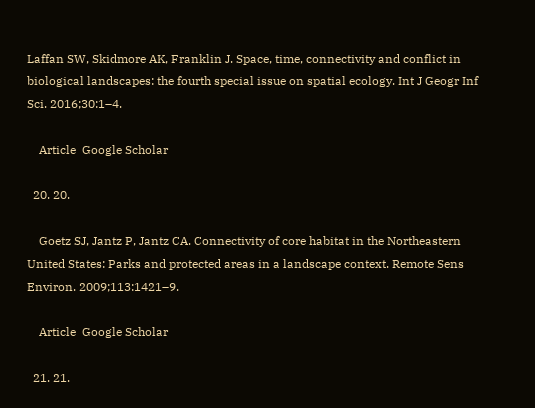Laffan SW, Skidmore AK, Franklin J. Space, time, connectivity and conflict in biological landscapes: the fourth special issue on spatial ecology. Int J Geogr Inf Sci. 2016;30:1–4.

    Article  Google Scholar

  20. 20.

    Goetz SJ, Jantz P, Jantz CA. Connectivity of core habitat in the Northeastern United States: Parks and protected areas in a landscape context. Remote Sens Environ. 2009;113:1421–9.

    Article  Google Scholar

  21. 21.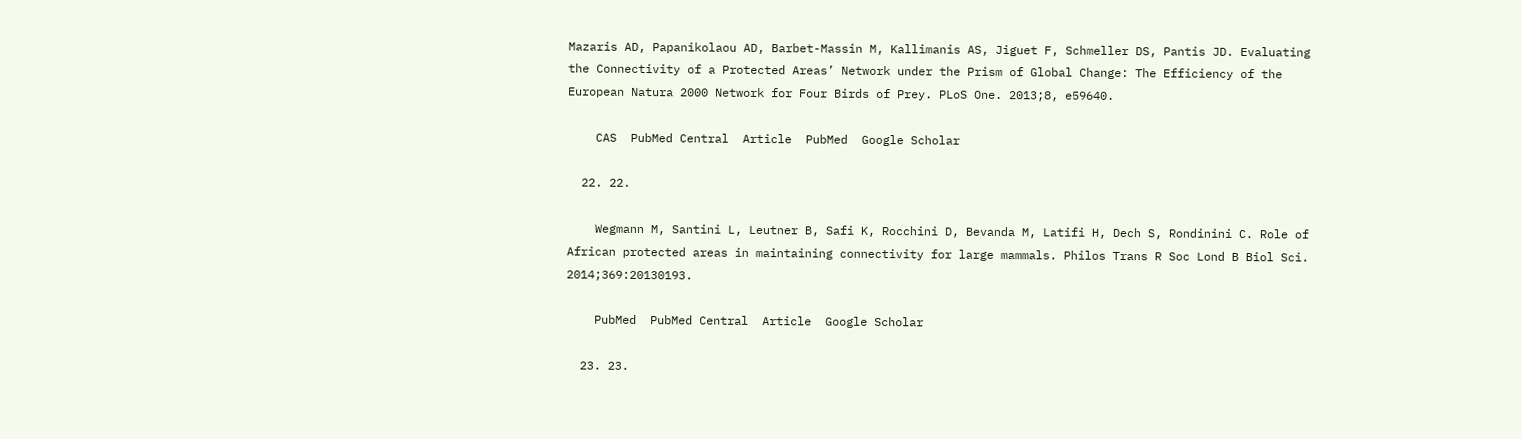Mazaris AD, Papanikolaou AD, Barbet-Massin M, Kallimanis AS, Jiguet F, Schmeller DS, Pantis JD. Evaluating the Connectivity of a Protected Areas’ Network under the Prism of Global Change: The Efficiency of the European Natura 2000 Network for Four Birds of Prey. PLoS One. 2013;8, e59640.

    CAS  PubMed Central  Article  PubMed  Google Scholar

  22. 22.

    Wegmann M, Santini L, Leutner B, Safi K, Rocchini D, Bevanda M, Latifi H, Dech S, Rondinini C. Role of African protected areas in maintaining connectivity for large mammals. Philos Trans R Soc Lond B Biol Sci. 2014;369:20130193.

    PubMed  PubMed Central  Article  Google Scholar

  23. 23.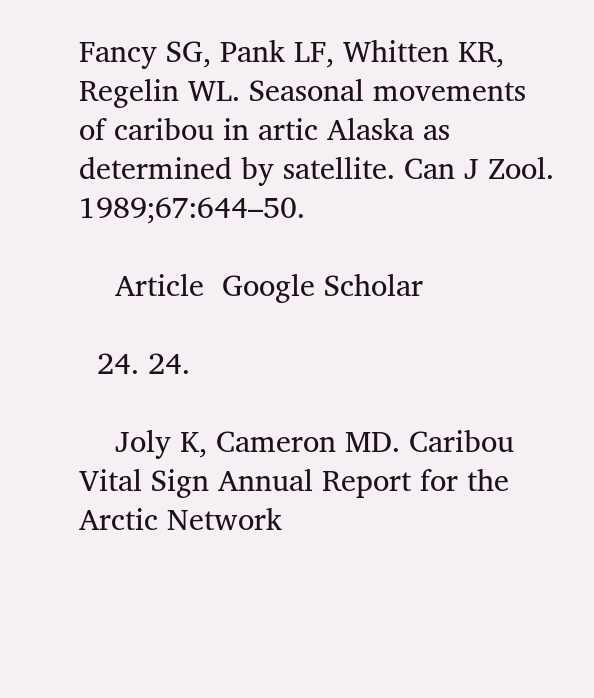Fancy SG, Pank LF, Whitten KR, Regelin WL. Seasonal movements of caribou in artic Alaska as determined by satellite. Can J Zool. 1989;67:644–50.

    Article  Google Scholar

  24. 24.

    Joly K, Cameron MD. Caribou Vital Sign Annual Report for the Arctic Network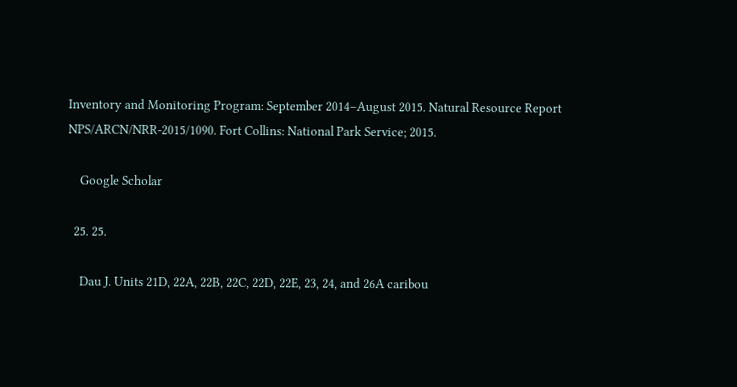Inventory and Monitoring Program: September 2014–August 2015. Natural Resource Report NPS/ARCN/NRR-2015/1090. Fort Collins: National Park Service; 2015.

    Google Scholar

  25. 25.

    Dau J. Units 21D, 22A, 22B, 22C, 22D, 22E, 23, 24, and 26A caribou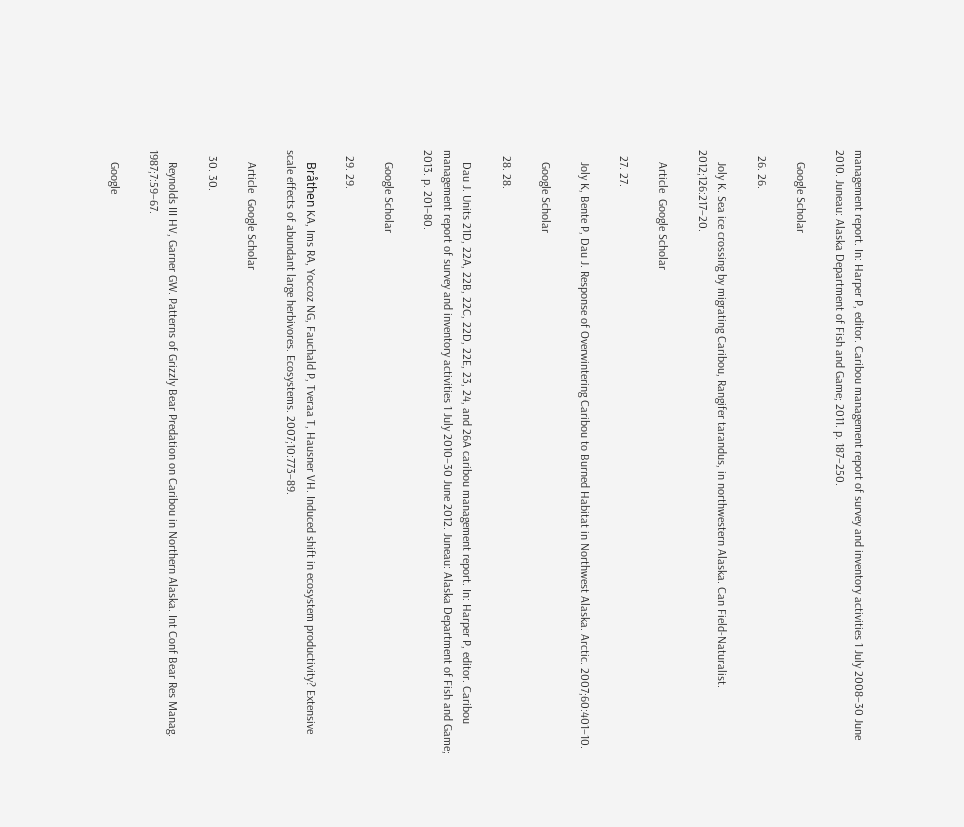management report. In: Harper P, editor. Caribou management report of survey and inventory activities 1 July 2008–30 June 2010. Juneau: Alaska Department of Fish and Game; 2011. p. 187–250.

    Google Scholar

  26. 26.

    Joly K. Sea ice crossing by migrating Caribou, Rangifer tarandus, in northwestern Alaska. Can Field-Naturalist. 2012;126:217–20.

    Article  Google Scholar

  27. 27.

    Joly K, Bente P, Dau J. Response of Overwintering Caribou to Burned Habitat in Northwest Alaska. Arctic. 2007;60:401–10.

    Google Scholar

  28. 28.

    Dau J. Units 21D, 22A, 22B, 22C, 22D, 22E, 23, 24, and 26A caribou management report. In: Harper P, editor. Caribou management report of survey and inventory activities 1 July 2010–30 June 2012. Juneau: Alaska Department of Fish and Game; 2013. p. 201–80.

    Google Scholar

  29. 29.

    Bråthen KA, Ims RA, Yoccoz NG, Fauchald P, Tveraa T, Hausner VH. Induced shift in ecosystem productivity? Extensive scale effects of abundant large herbivores. Ecosystems. 2007;10:773–89.

    Article  Google Scholar

  30. 30.

    Reynolds III HV, Garner GW. Patterns of Grizzly Bear Predation on Caribou in Northern Alaska. Int Conf Bear Res Manag. 1987;7:59–67.

    Google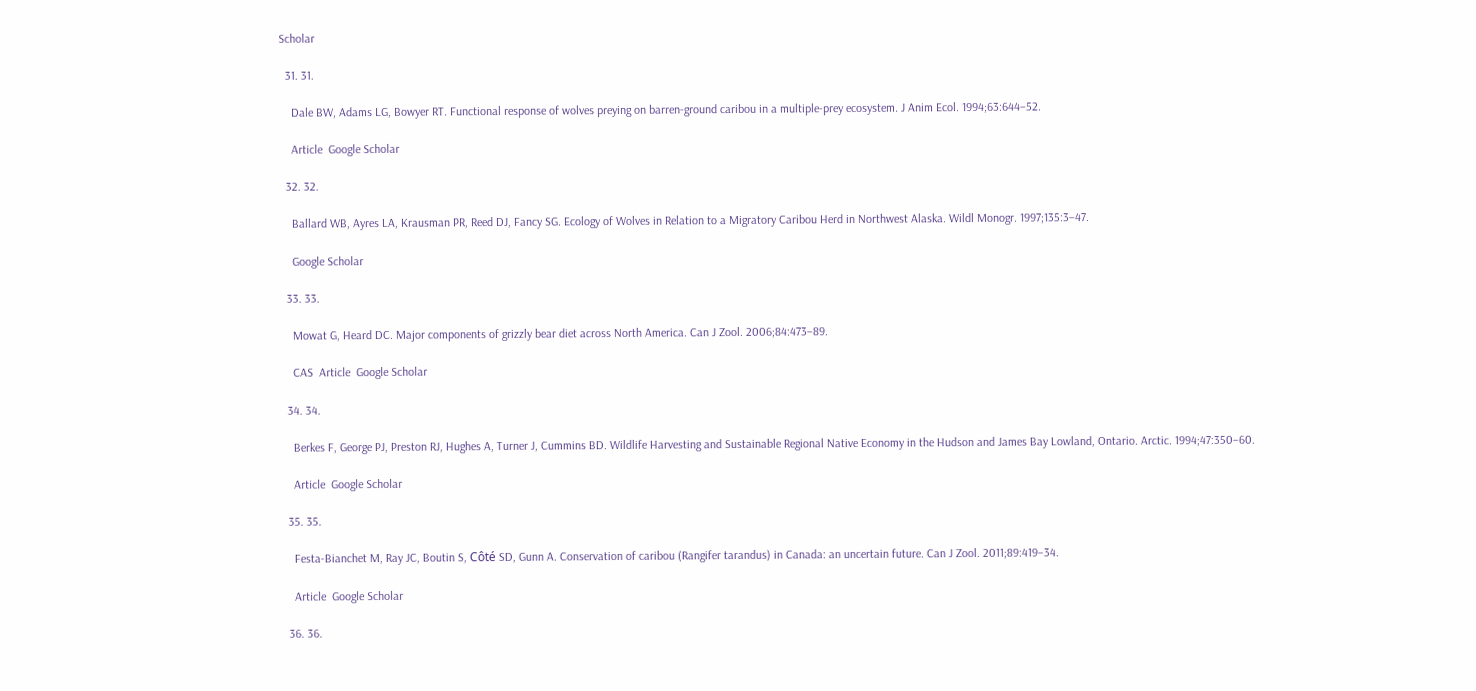Scholar

  31. 31.

    Dale BW, Adams LG, Bowyer RT. Functional response of wolves preying on barren-ground caribou in a multiple-prey ecosystem. J Anim Ecol. 1994;63:644–52.

    Article  Google Scholar

  32. 32.

    Ballard WB, Ayres LA, Krausman PR, Reed DJ, Fancy SG. Ecology of Wolves in Relation to a Migratory Caribou Herd in Northwest Alaska. Wildl Monogr. 1997;135:3–47.

    Google Scholar

  33. 33.

    Mowat G, Heard DC. Major components of grizzly bear diet across North America. Can J Zool. 2006;84:473–89.

    CAS  Article  Google Scholar

  34. 34.

    Berkes F, George PJ, Preston RJ, Hughes A, Turner J, Cummins BD. Wildlife Harvesting and Sustainable Regional Native Economy in the Hudson and James Bay Lowland, Ontario. Arctic. 1994;47:350–60.

    Article  Google Scholar

  35. 35.

    Festa-Bianchet M, Ray JC, Boutin S, Côté SD, Gunn A. Conservation of caribou (Rangifer tarandus) in Canada: an uncertain future. Can J Zool. 2011;89:419–34.

    Article  Google Scholar

  36. 36.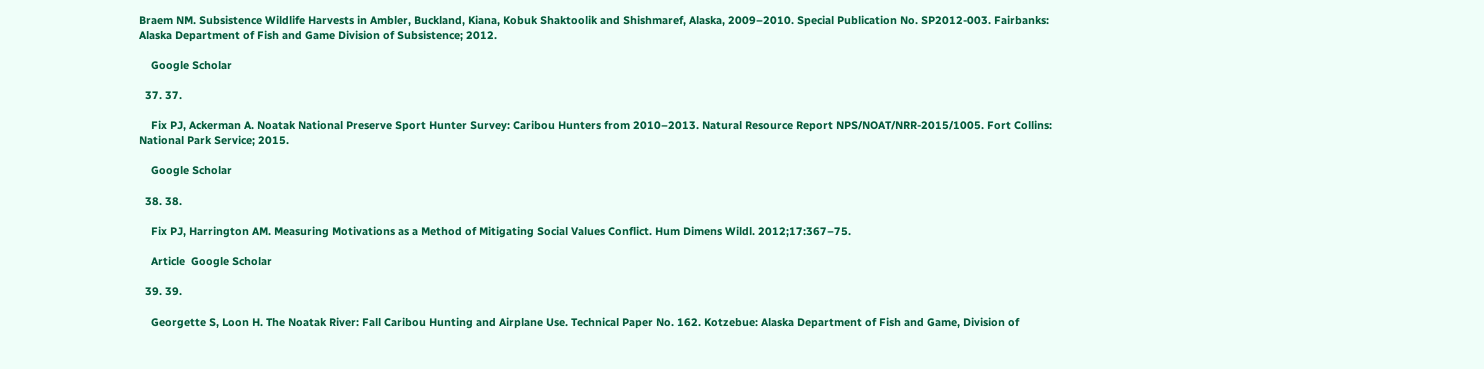Braem NM. Subsistence Wildlife Harvests in Ambler, Buckland, Kiana, Kobuk Shaktoolik and Shishmaref, Alaska, 2009–2010. Special Publication No. SP2012-003. Fairbanks: Alaska Department of Fish and Game Division of Subsistence; 2012.

    Google Scholar

  37. 37.

    Fix PJ, Ackerman A. Noatak National Preserve Sport Hunter Survey: Caribou Hunters from 2010–2013. Natural Resource Report NPS/NOAT/NRR-2015/1005. Fort Collins: National Park Service; 2015.

    Google Scholar

  38. 38.

    Fix PJ, Harrington AM. Measuring Motivations as a Method of Mitigating Social Values Conflict. Hum Dimens Wildl. 2012;17:367–75.

    Article  Google Scholar

  39. 39.

    Georgette S, Loon H. The Noatak River: Fall Caribou Hunting and Airplane Use. Technical Paper No. 162. Kotzebue: Alaska Department of Fish and Game, Division of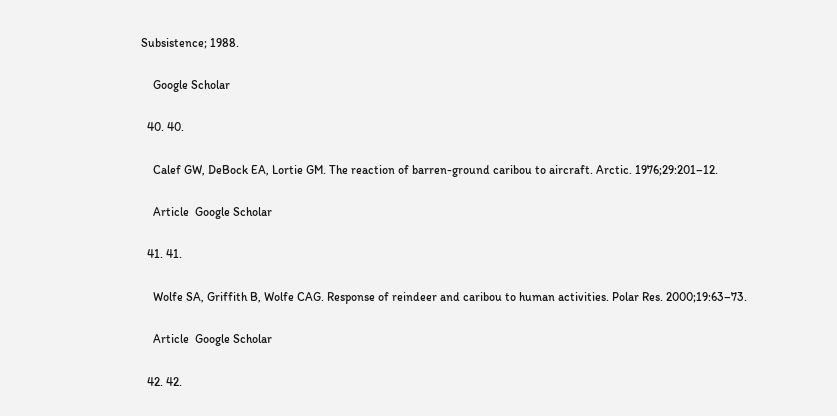Subsistence; 1988.

    Google Scholar

  40. 40.

    Calef GW, DeBock EA, Lortie GM. The reaction of barren-ground caribou to aircraft. Arctic. 1976;29:201–12.

    Article  Google Scholar

  41. 41.

    Wolfe SA, Griffith B, Wolfe CAG. Response of reindeer and caribou to human activities. Polar Res. 2000;19:63–73.

    Article  Google Scholar

  42. 42.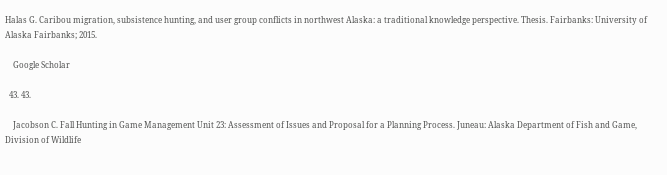Halas G. Caribou migration, subsistence hunting, and user group conflicts in northwest Alaska: a traditional knowledge perspective. Thesis. Fairbanks: University of Alaska Fairbanks; 2015.

    Google Scholar

  43. 43.

    Jacobson C. Fall Hunting in Game Management Unit 23: Assessment of Issues and Proposal for a Planning Process. Juneau: Alaska Department of Fish and Game, Division of Wildlife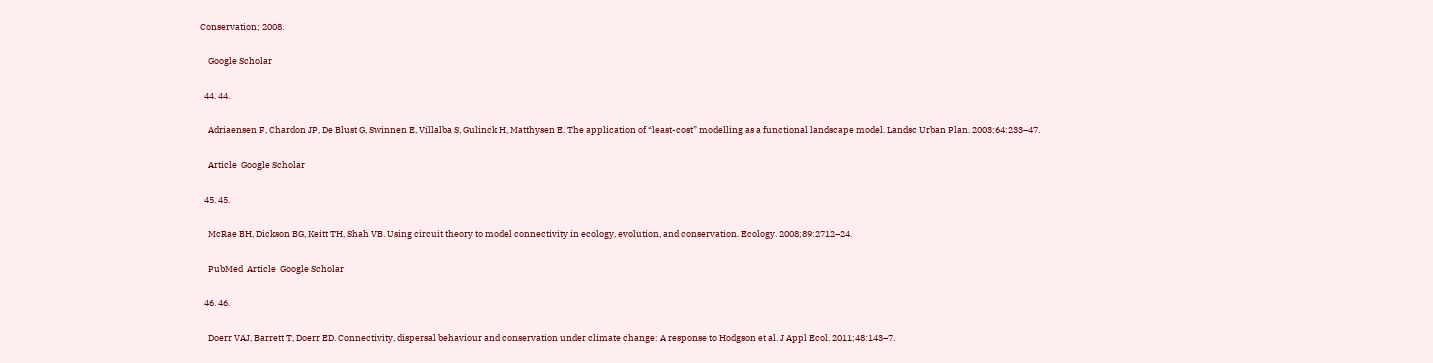Conservation; 2008.

    Google Scholar

  44. 44.

    Adriaensen F, Chardon JP, De Blust G, Swinnen E, Villalba S, Gulinck H, Matthysen E. The application of “least-cost” modelling as a functional landscape model. Landsc Urban Plan. 2003;64:233–47.

    Article  Google Scholar

  45. 45.

    McRae BH, Dickson BG, Keitt TH, Shah VB. Using circuit theory to model connectivity in ecology, evolution, and conservation. Ecology. 2008;89:2712–24.

    PubMed  Article  Google Scholar

  46. 46.

    Doerr VAJ, Barrett T, Doerr ED. Connectivity, dispersal behaviour and conservation under climate change: A response to Hodgson et al. J Appl Ecol. 2011;48:143–7.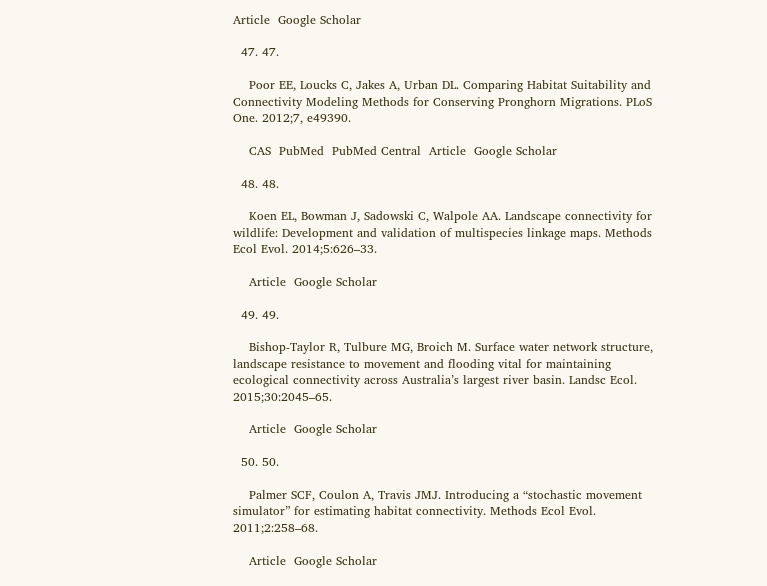Article  Google Scholar

  47. 47.

    Poor EE, Loucks C, Jakes A, Urban DL. Comparing Habitat Suitability and Connectivity Modeling Methods for Conserving Pronghorn Migrations. PLoS One. 2012;7, e49390.

    CAS  PubMed  PubMed Central  Article  Google Scholar

  48. 48.

    Koen EL, Bowman J, Sadowski C, Walpole AA. Landscape connectivity for wildlife: Development and validation of multispecies linkage maps. Methods Ecol Evol. 2014;5:626–33.

    Article  Google Scholar

  49. 49.

    Bishop-Taylor R, Tulbure MG, Broich M. Surface water network structure, landscape resistance to movement and flooding vital for maintaining ecological connectivity across Australia’s largest river basin. Landsc Ecol. 2015;30:2045–65.

    Article  Google Scholar

  50. 50.

    Palmer SCF, Coulon A, Travis JMJ. Introducing a “stochastic movement simulator” for estimating habitat connectivity. Methods Ecol Evol. 2011;2:258–68.

    Article  Google Scholar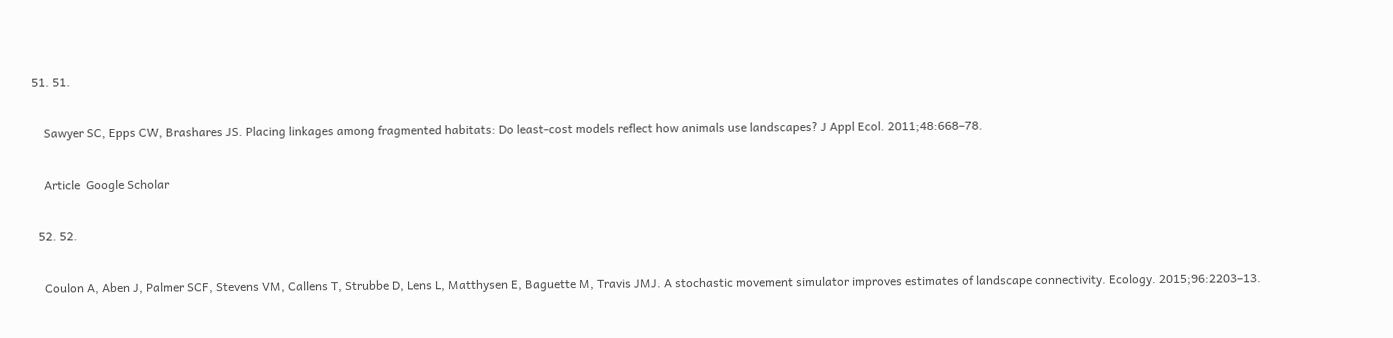51. 51.

    Sawyer SC, Epps CW, Brashares JS. Placing linkages among fragmented habitats: Do least-cost models reflect how animals use landscapes? J Appl Ecol. 2011;48:668–78.

    Article  Google Scholar

  52. 52.

    Coulon A, Aben J, Palmer SCF, Stevens VM, Callens T, Strubbe D, Lens L, Matthysen E, Baguette M, Travis JMJ. A stochastic movement simulator improves estimates of landscape connectivity. Ecology. 2015;96:2203–13.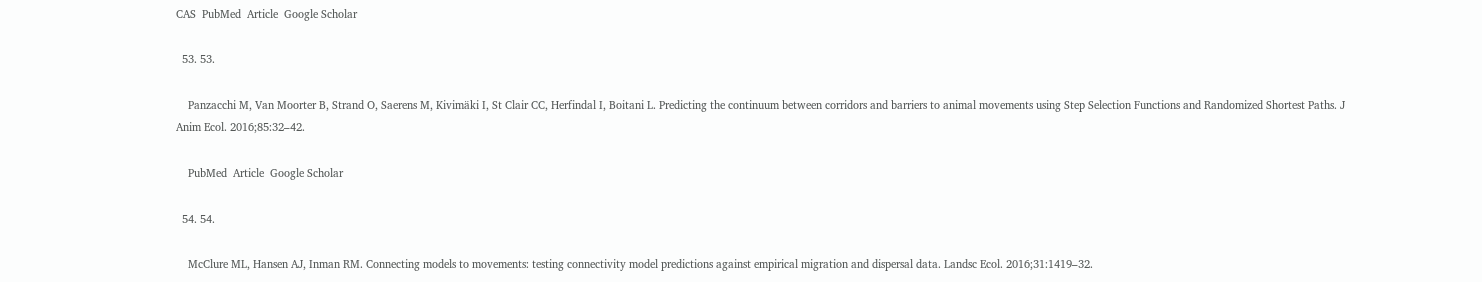CAS  PubMed  Article  Google Scholar

  53. 53.

    Panzacchi M, Van Moorter B, Strand O, Saerens M, Kivimäki I, St Clair CC, Herfindal I, Boitani L. Predicting the continuum between corridors and barriers to animal movements using Step Selection Functions and Randomized Shortest Paths. J Anim Ecol. 2016;85:32–42.

    PubMed  Article  Google Scholar

  54. 54.

    McClure ML, Hansen AJ, Inman RM. Connecting models to movements: testing connectivity model predictions against empirical migration and dispersal data. Landsc Ecol. 2016;31:1419–32.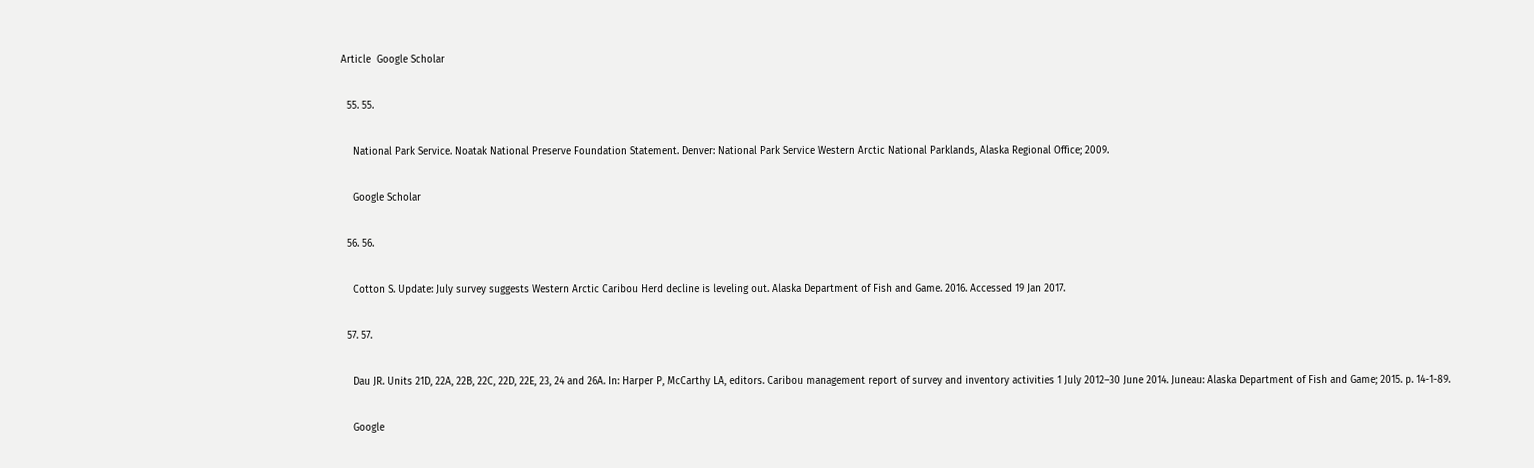Article  Google Scholar

  55. 55.

    National Park Service. Noatak National Preserve Foundation Statement. Denver: National Park Service Western Arctic National Parklands, Alaska Regional Office; 2009.

    Google Scholar

  56. 56.

    Cotton S. Update: July survey suggests Western Arctic Caribou Herd decline is leveling out. Alaska Department of Fish and Game. 2016. Accessed 19 Jan 2017.

  57. 57.

    Dau JR. Units 21D, 22A, 22B, 22C, 22D, 22E, 23, 24 and 26A. In: Harper P, McCarthy LA, editors. Caribou management report of survey and inventory activities 1 July 2012–30 June 2014. Juneau: Alaska Department of Fish and Game; 2015. p. 14-1-89.

    Google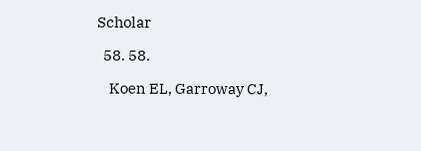Scholar

  58. 58.

    Koen EL, Garroway CJ,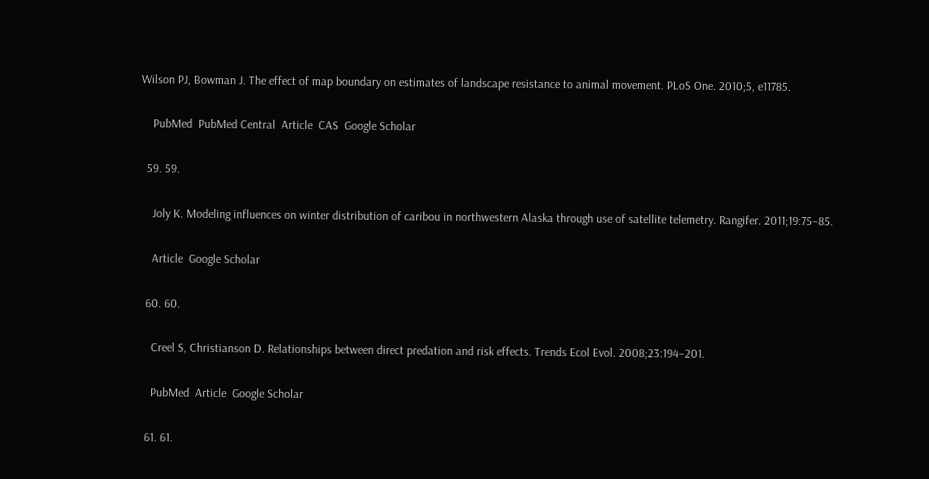Wilson PJ, Bowman J. The effect of map boundary on estimates of landscape resistance to animal movement. PLoS One. 2010;5, e11785.

    PubMed  PubMed Central  Article  CAS  Google Scholar

  59. 59.

    Joly K. Modeling influences on winter distribution of caribou in northwestern Alaska through use of satellite telemetry. Rangifer. 2011;19:75–85.

    Article  Google Scholar

  60. 60.

    Creel S, Christianson D. Relationships between direct predation and risk effects. Trends Ecol Evol. 2008;23:194–201.

    PubMed  Article  Google Scholar

  61. 61.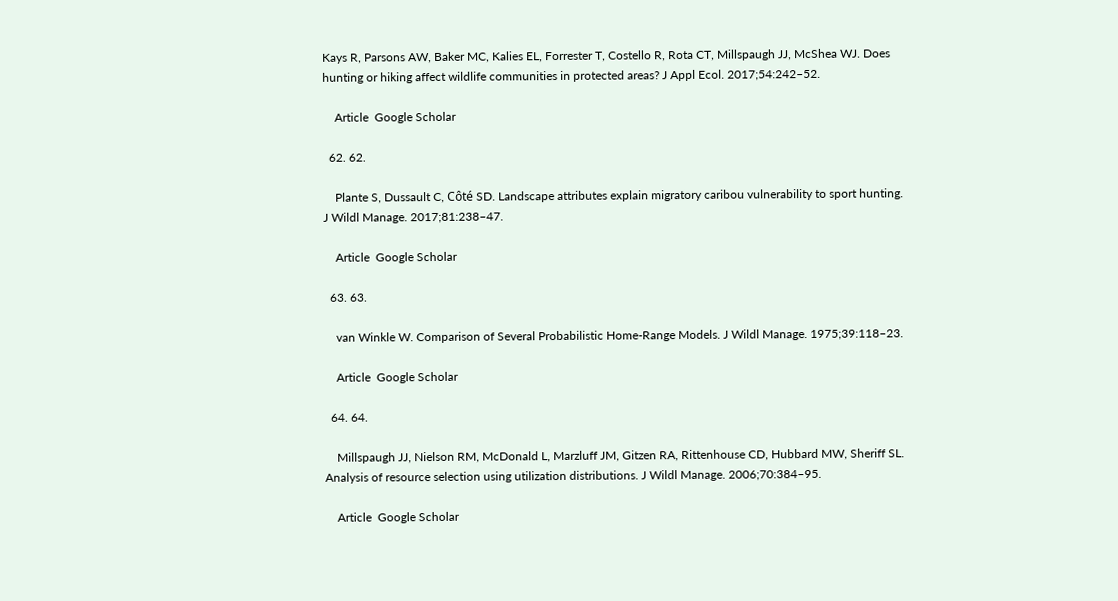Kays R, Parsons AW, Baker MC, Kalies EL, Forrester T, Costello R, Rota CT, Millspaugh JJ, McShea WJ. Does hunting or hiking affect wildlife communities in protected areas? J Appl Ecol. 2017;54:242–52.

    Article  Google Scholar

  62. 62.

    Plante S, Dussault C, Côté SD. Landscape attributes explain migratory caribou vulnerability to sport hunting. J Wildl Manage. 2017;81:238–47.

    Article  Google Scholar

  63. 63.

    van Winkle W. Comparison of Several Probabilistic Home-Range Models. J Wildl Manage. 1975;39:118–23.

    Article  Google Scholar

  64. 64.

    Millspaugh JJ, Nielson RM, McDonald L, Marzluff JM, Gitzen RA, Rittenhouse CD, Hubbard MW, Sheriff SL. Analysis of resource selection using utilization distributions. J Wildl Manage. 2006;70:384–95.

    Article  Google Scholar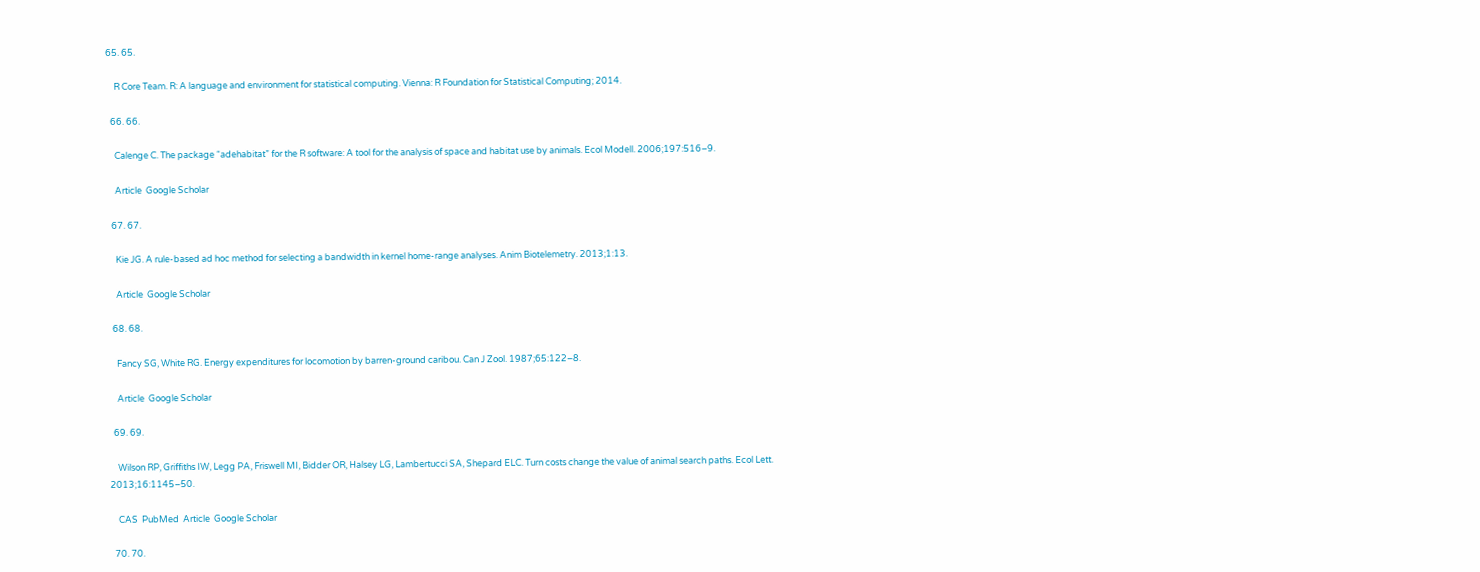65. 65.

    R Core Team. R: A language and environment for statistical computing. Vienna: R Foundation for Statistical Computing; 2014.

  66. 66.

    Calenge C. The package “adehabitat” for the R software: A tool for the analysis of space and habitat use by animals. Ecol Modell. 2006;197:516–9.

    Article  Google Scholar

  67. 67.

    Kie JG. A rule-based ad hoc method for selecting a bandwidth in kernel home-range analyses. Anim Biotelemetry. 2013;1:13.

    Article  Google Scholar

  68. 68.

    Fancy SG, White RG. Energy expenditures for locomotion by barren-ground caribou. Can J Zool. 1987;65:122–8.

    Article  Google Scholar

  69. 69.

    Wilson RP, Griffiths IW, Legg PA, Friswell MI, Bidder OR, Halsey LG, Lambertucci SA, Shepard ELC. Turn costs change the value of animal search paths. Ecol Lett. 2013;16:1145–50.

    CAS  PubMed  Article  Google Scholar

  70. 70.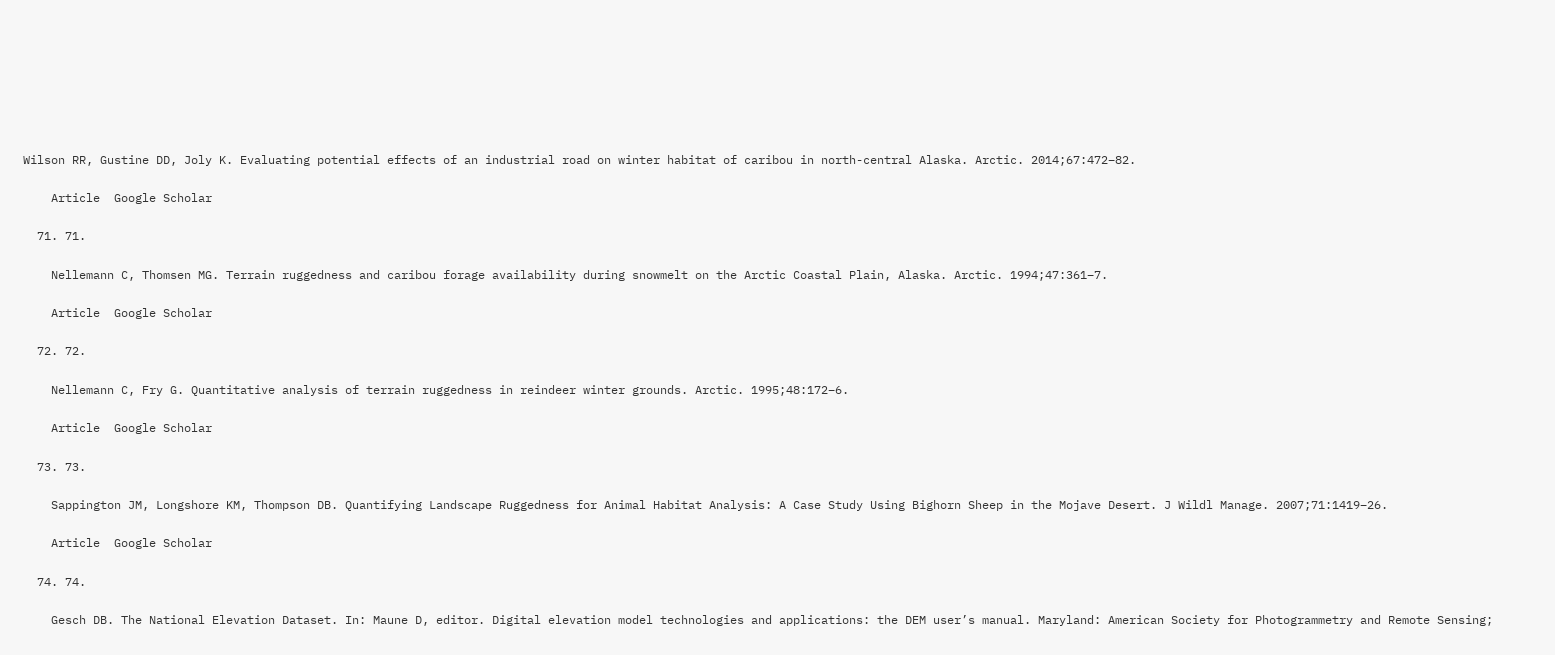Wilson RR, Gustine DD, Joly K. Evaluating potential effects of an industrial road on winter habitat of caribou in north-central Alaska. Arctic. 2014;67:472–82.

    Article  Google Scholar

  71. 71.

    Nellemann C, Thomsen MG. Terrain ruggedness and caribou forage availability during snowmelt on the Arctic Coastal Plain, Alaska. Arctic. 1994;47:361–7.

    Article  Google Scholar

  72. 72.

    Nellemann C, Fry G. Quantitative analysis of terrain ruggedness in reindeer winter grounds. Arctic. 1995;48:172–6.

    Article  Google Scholar

  73. 73.

    Sappington JM, Longshore KM, Thompson DB. Quantifying Landscape Ruggedness for Animal Habitat Analysis: A Case Study Using Bighorn Sheep in the Mojave Desert. J Wildl Manage. 2007;71:1419–26.

    Article  Google Scholar

  74. 74.

    Gesch DB. The National Elevation Dataset. In: Maune D, editor. Digital elevation model technologies and applications: the DEM user’s manual. Maryland: American Society for Photogrammetry and Remote Sensing;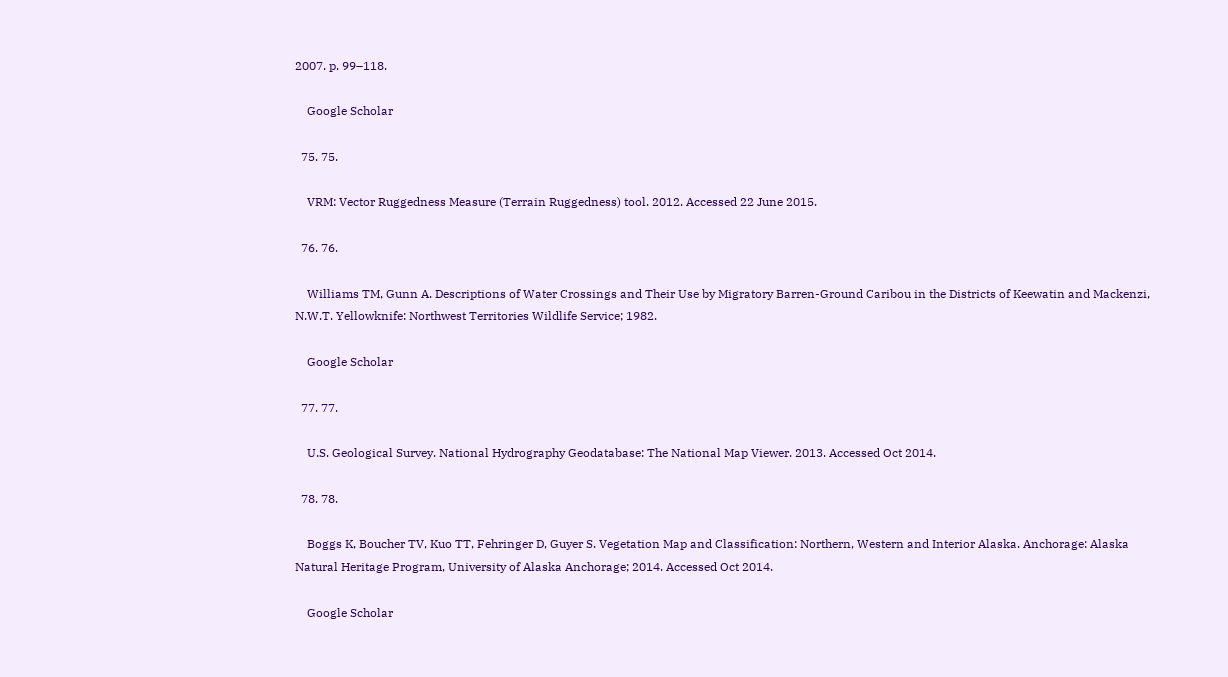2007. p. 99–118.

    Google Scholar

  75. 75.

    VRM: Vector Ruggedness Measure (Terrain Ruggedness) tool. 2012. Accessed 22 June 2015.

  76. 76.

    Williams TM, Gunn A. Descriptions of Water Crossings and Their Use by Migratory Barren-Ground Caribou in the Districts of Keewatin and Mackenzi, N.W.T. Yellowknife: Northwest Territories Wildlife Service; 1982.

    Google Scholar

  77. 77.

    U.S. Geological Survey. National Hydrography Geodatabase: The National Map Viewer. 2013. Accessed Oct 2014.

  78. 78.

    Boggs K, Boucher TV, Kuo TT, Fehringer D, Guyer S. Vegetation Map and Classification: Northern, Western and Interior Alaska. Anchorage: Alaska Natural Heritage Program, University of Alaska Anchorage; 2014. Accessed Oct 2014.

    Google Scholar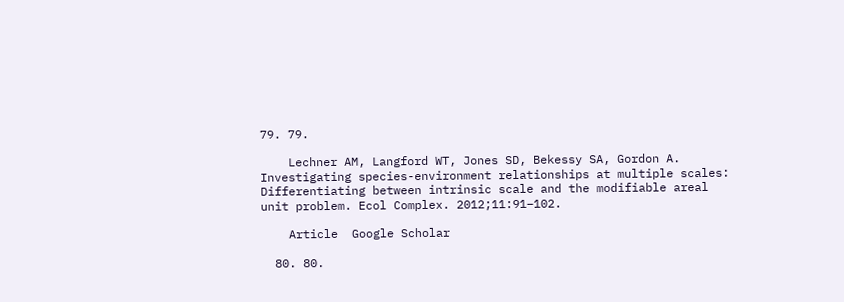79. 79.

    Lechner AM, Langford WT, Jones SD, Bekessy SA, Gordon A. Investigating species-environment relationships at multiple scales: Differentiating between intrinsic scale and the modifiable areal unit problem. Ecol Complex. 2012;11:91–102.

    Article  Google Scholar

  80. 80.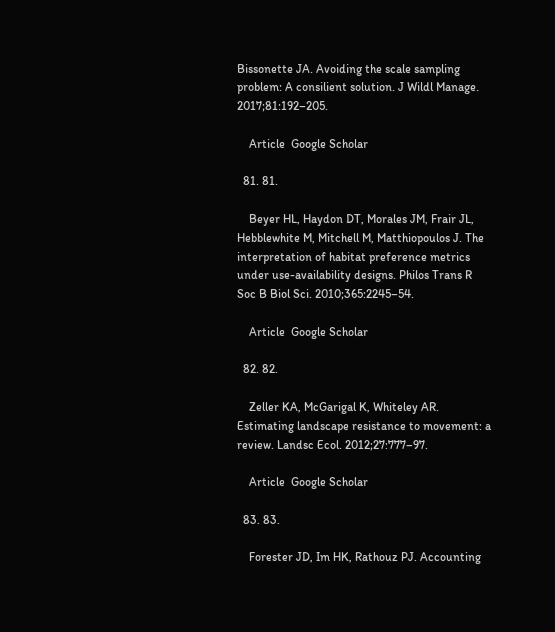Bissonette JA. Avoiding the scale sampling problem: A consilient solution. J Wildl Manage. 2017;81:192–205.

    Article  Google Scholar

  81. 81.

    Beyer HL, Haydon DT, Morales JM, Frair JL, Hebblewhite M, Mitchell M, Matthiopoulos J. The interpretation of habitat preference metrics under use-availability designs. Philos Trans R Soc B Biol Sci. 2010;365:2245–54.

    Article  Google Scholar

  82. 82.

    Zeller KA, McGarigal K, Whiteley AR. Estimating landscape resistance to movement: a review. Landsc Ecol. 2012;27:777–97.

    Article  Google Scholar

  83. 83.

    Forester JD, Im HK, Rathouz PJ. Accounting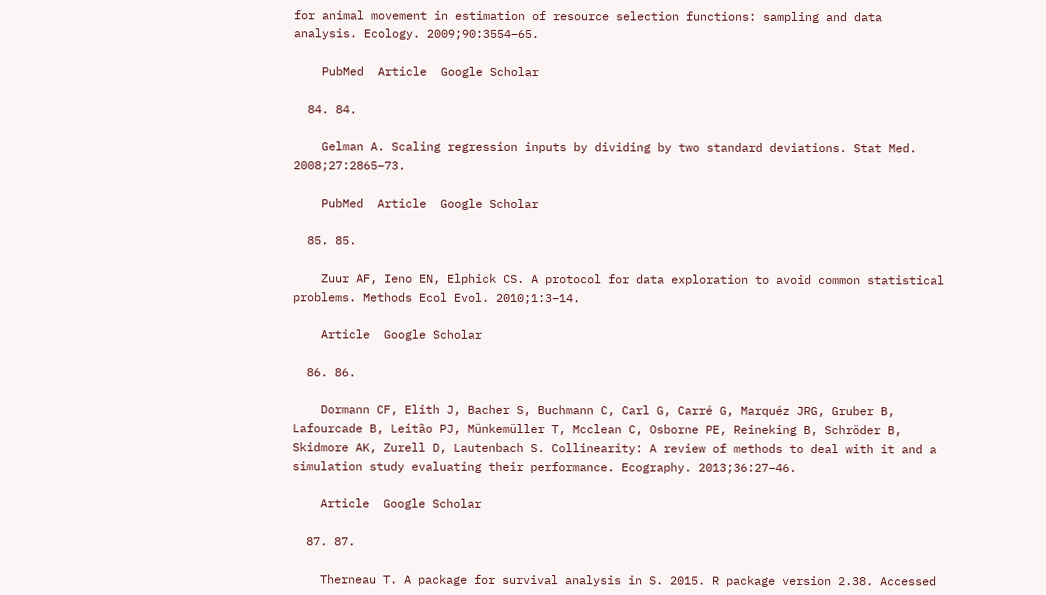for animal movement in estimation of resource selection functions: sampling and data analysis. Ecology. 2009;90:3554–65.

    PubMed  Article  Google Scholar

  84. 84.

    Gelman A. Scaling regression inputs by dividing by two standard deviations. Stat Med. 2008;27:2865–73.

    PubMed  Article  Google Scholar

  85. 85.

    Zuur AF, Ieno EN, Elphick CS. A protocol for data exploration to avoid common statistical problems. Methods Ecol Evol. 2010;1:3–14.

    Article  Google Scholar

  86. 86.

    Dormann CF, Elith J, Bacher S, Buchmann C, Carl G, Carré G, Marquéz JRG, Gruber B, Lafourcade B, Leitão PJ, Münkemüller T, Mcclean C, Osborne PE, Reineking B, Schröder B, Skidmore AK, Zurell D, Lautenbach S. Collinearity: A review of methods to deal with it and a simulation study evaluating their performance. Ecography. 2013;36:27–46.

    Article  Google Scholar

  87. 87.

    Therneau T. A package for survival analysis in S. 2015. R package version 2.38. Accessed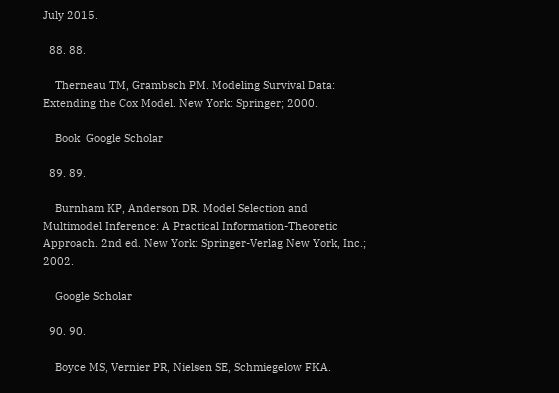July 2015.

  88. 88.

    Therneau TM, Grambsch PM. Modeling Survival Data: Extending the Cox Model. New York: Springer; 2000.

    Book  Google Scholar

  89. 89.

    Burnham KP, Anderson DR. Model Selection and Multimodel Inference: A Practical Information-Theoretic Approach. 2nd ed. New York: Springer-Verlag New York, Inc.; 2002.

    Google Scholar

  90. 90.

    Boyce MS, Vernier PR, Nielsen SE, Schmiegelow FKA.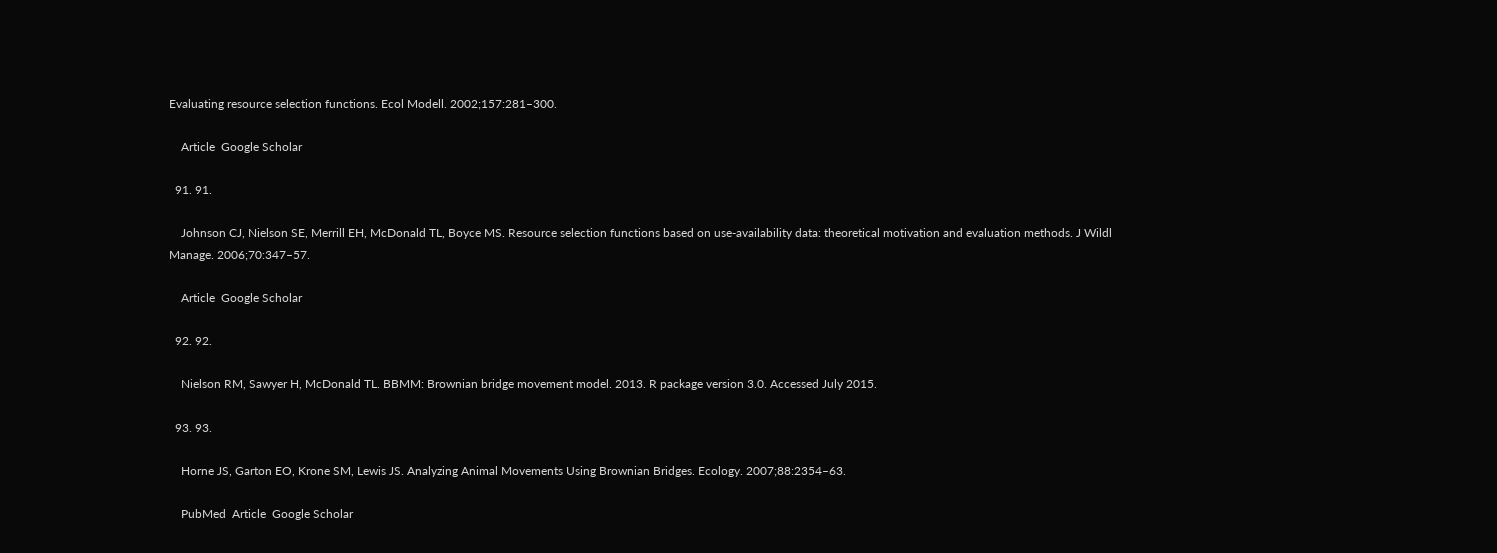Evaluating resource selection functions. Ecol Modell. 2002;157:281–300.

    Article  Google Scholar

  91. 91.

    Johnson CJ, Nielson SE, Merrill EH, McDonald TL, Boyce MS. Resource selection functions based on use-availability data: theoretical motivation and evaluation methods. J Wildl Manage. 2006;70:347–57.

    Article  Google Scholar

  92. 92.

    Nielson RM, Sawyer H, McDonald TL. BBMM: Brownian bridge movement model. 2013. R package version 3.0. Accessed July 2015.

  93. 93.

    Horne JS, Garton EO, Krone SM, Lewis JS. Analyzing Animal Movements Using Brownian Bridges. Ecology. 2007;88:2354–63.

    PubMed  Article  Google Scholar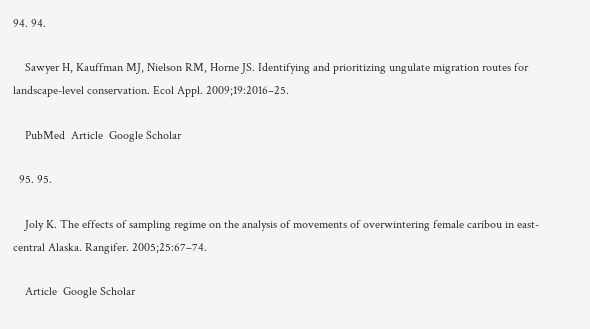94. 94.

    Sawyer H, Kauffman MJ, Nielson RM, Horne JS. Identifying and prioritizing ungulate migration routes for landscape-level conservation. Ecol Appl. 2009;19:2016–25.

    PubMed  Article  Google Scholar

  95. 95.

    Joly K. The effects of sampling regime on the analysis of movements of overwintering female caribou in east-central Alaska. Rangifer. 2005;25:67–74.

    Article  Google Scholar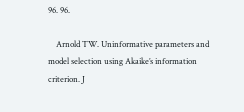96. 96.

    Arnold TW. Uninformative parameters and model selection using Akaike’s information criterion. J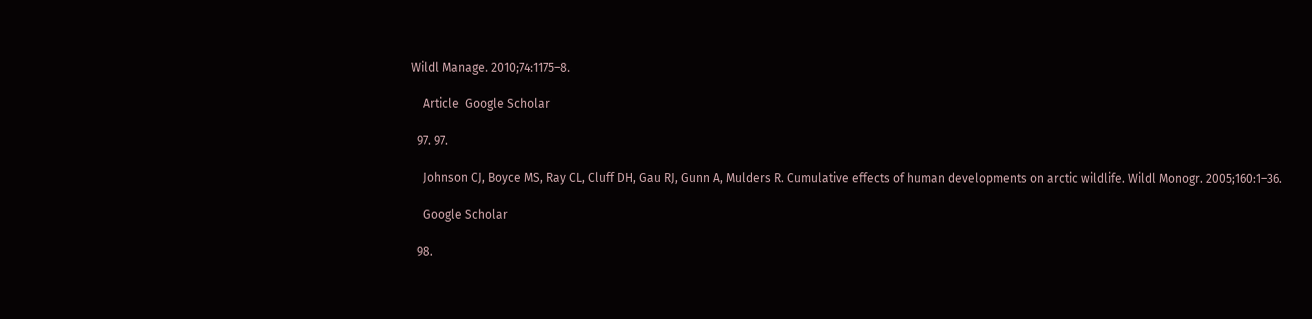Wildl Manage. 2010;74:1175–8.

    Article  Google Scholar

  97. 97.

    Johnson CJ, Boyce MS, Ray CL, Cluff DH, Gau RJ, Gunn A, Mulders R. Cumulative effects of human developments on arctic wildlife. Wildl Monogr. 2005;160:1–36.

    Google Scholar

  98.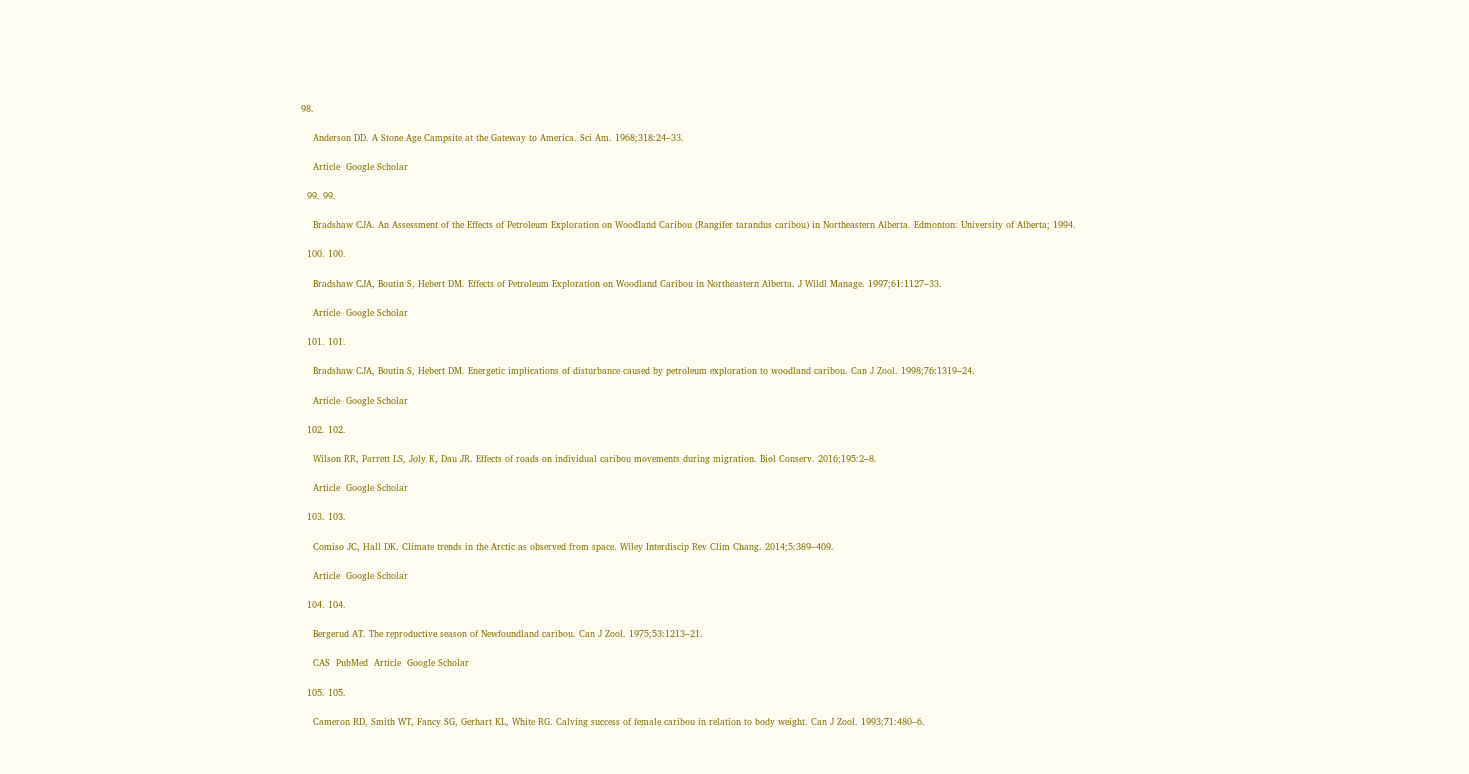98.

    Anderson DD. A Stone Age Campsite at the Gateway to America. Sci Am. 1968;318:24–33.

    Article  Google Scholar

  99. 99.

    Bradshaw CJA. An Assessment of the Effects of Petroleum Exploration on Woodland Caribou (Rangifer tarandus caribou) in Northeastern Alberta. Edmonton: University of Alberta; 1994.

  100. 100.

    Bradshaw CJA, Boutin S, Hebert DM. Effects of Petroleum Exploration on Woodland Caribou in Northeastern Alberta. J Wildl Manage. 1997;61:1127–33.

    Article  Google Scholar

  101. 101.

    Bradshaw CJA, Boutin S, Hebert DM. Energetic implications of disturbance caused by petroleum exploration to woodland caribou. Can J Zool. 1998;76:1319–24.

    Article  Google Scholar

  102. 102.

    Wilson RR, Parrett LS, Joly K, Dau JR. Effects of roads on individual caribou movements during migration. Biol Conserv. 2016;195:2–8.

    Article  Google Scholar

  103. 103.

    Comiso JC, Hall DK. Climate trends in the Arctic as observed from space. Wiley Interdiscip Rev Clim Chang. 2014;5:389–409.

    Article  Google Scholar

  104. 104.

    Bergerud AT. The reproductive season of Newfoundland caribou. Can J Zool. 1975;53:1213–21.

    CAS  PubMed  Article  Google Scholar

  105. 105.

    Cameron RD, Smith WT, Fancy SG, Gerhart KL, White RG. Calving success of female caribou in relation to body weight. Can J Zool. 1993;71:480–6.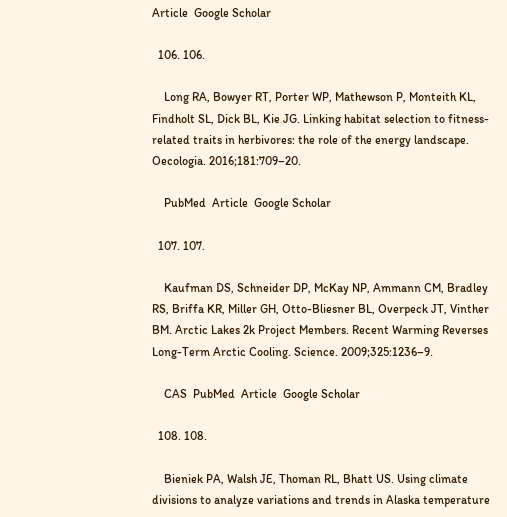Article  Google Scholar

  106. 106.

    Long RA, Bowyer RT, Porter WP, Mathewson P, Monteith KL, Findholt SL, Dick BL, Kie JG. Linking habitat selection to fitness-related traits in herbivores: the role of the energy landscape. Oecologia. 2016;181:709–20.

    PubMed  Article  Google Scholar

  107. 107.

    Kaufman DS, Schneider DP, McKay NP, Ammann CM, Bradley RS, Briffa KR, Miller GH, Otto-Bliesner BL, Overpeck JT, Vinther BM. Arctic Lakes 2k Project Members. Recent Warming Reverses Long-Term Arctic Cooling. Science. 2009;325:1236–9.

    CAS  PubMed  Article  Google Scholar

  108. 108.

    Bieniek PA, Walsh JE, Thoman RL, Bhatt US. Using climate divisions to analyze variations and trends in Alaska temperature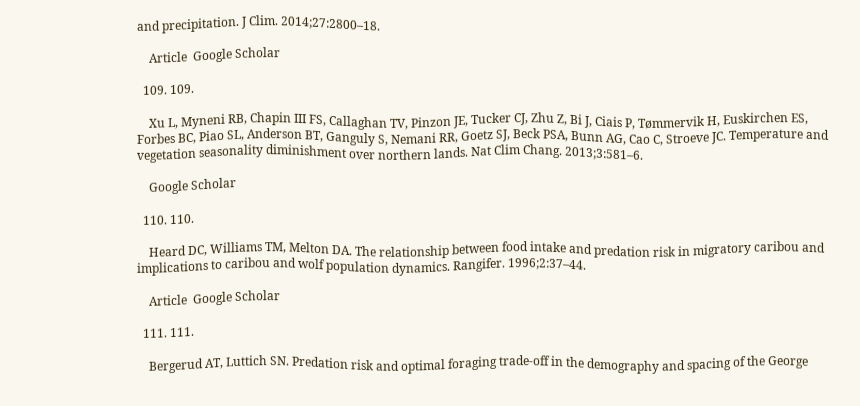and precipitation. J Clim. 2014;27:2800–18.

    Article  Google Scholar

  109. 109.

    Xu L, Myneni RB, Chapin III FS, Callaghan TV, Pinzon JE, Tucker CJ, Zhu Z, Bi J, Ciais P, Tømmervik H, Euskirchen ES, Forbes BC, Piao SL, Anderson BT, Ganguly S, Nemani RR, Goetz SJ, Beck PSA, Bunn AG, Cao C, Stroeve JC. Temperature and vegetation seasonality diminishment over northern lands. Nat Clim Chang. 2013;3:581–6.

    Google Scholar

  110. 110.

    Heard DC, Williams TM, Melton DA. The relationship between food intake and predation risk in migratory caribou and implications to caribou and wolf population dynamics. Rangifer. 1996;2:37–44.

    Article  Google Scholar

  111. 111.

    Bergerud AT, Luttich SN. Predation risk and optimal foraging trade-off in the demography and spacing of the George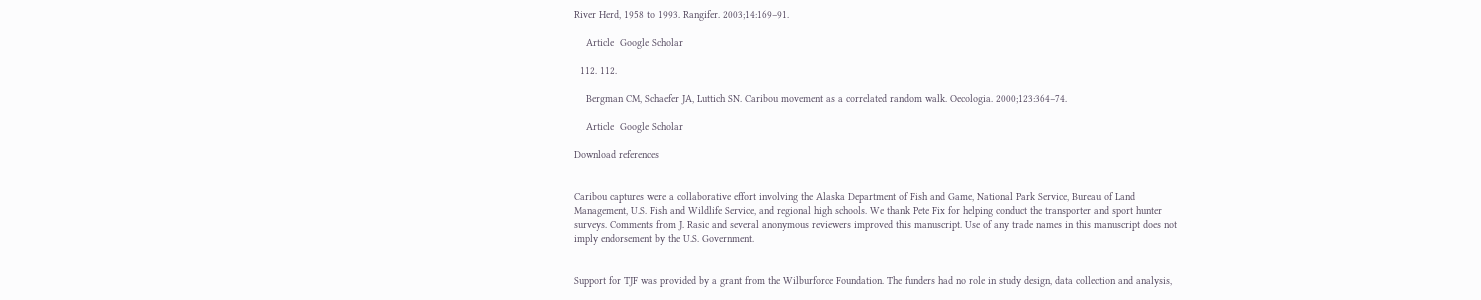River Herd, 1958 to 1993. Rangifer. 2003;14:169–91.

    Article  Google Scholar

  112. 112.

    Bergman CM, Schaefer JA, Luttich SN. Caribou movement as a correlated random walk. Oecologia. 2000;123:364–74.

    Article  Google Scholar

Download references


Caribou captures were a collaborative effort involving the Alaska Department of Fish and Game, National Park Service, Bureau of Land Management, U.S. Fish and Wildlife Service, and regional high schools. We thank Pete Fix for helping conduct the transporter and sport hunter surveys. Comments from J. Rasic and several anonymous reviewers improved this manuscript. Use of any trade names in this manuscript does not imply endorsement by the U.S. Government.


Support for TJF was provided by a grant from the Wilburforce Foundation. The funders had no role in study design, data collection and analysis,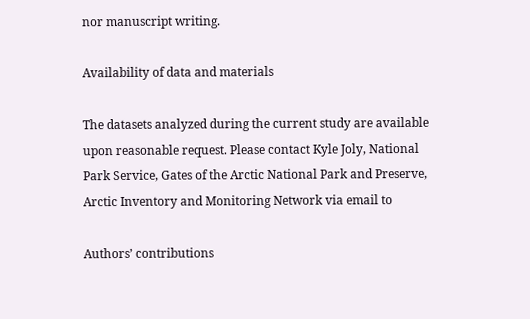nor manuscript writing.

Availability of data and materials

The datasets analyzed during the current study are available upon reasonable request. Please contact Kyle Joly, National Park Service, Gates of the Arctic National Park and Preserve, Arctic Inventory and Monitoring Network via email to

Authors’ contributions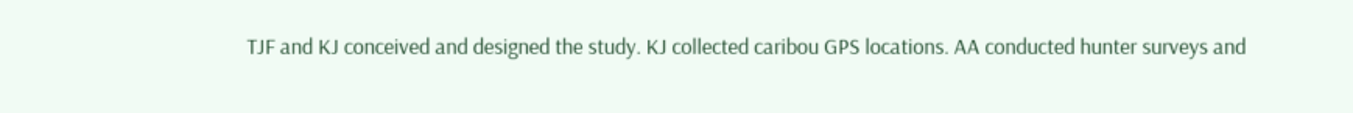TJF and KJ conceived and designed the study. KJ collected caribou GPS locations. AA conducted hunter surveys and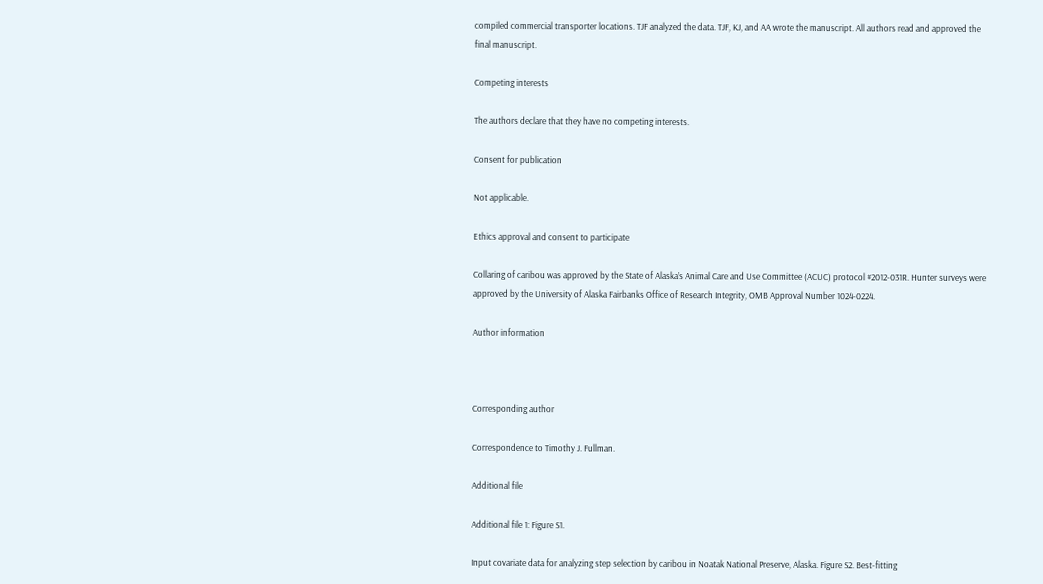compiled commercial transporter locations. TJF analyzed the data. TJF, KJ, and AA wrote the manuscript. All authors read and approved the final manuscript.

Competing interests

The authors declare that they have no competing interests.

Consent for publication

Not applicable.

Ethics approval and consent to participate

Collaring of caribou was approved by the State of Alaska’s Animal Care and Use Committee (ACUC) protocol #2012-031R. Hunter surveys were approved by the University of Alaska Fairbanks Office of Research Integrity, OMB Approval Number 1024-0224.

Author information



Corresponding author

Correspondence to Timothy J. Fullman.

Additional file

Additional file 1: Figure S1.

Input covariate data for analyzing step selection by caribou in Noatak National Preserve, Alaska. Figure S2. Best-fitting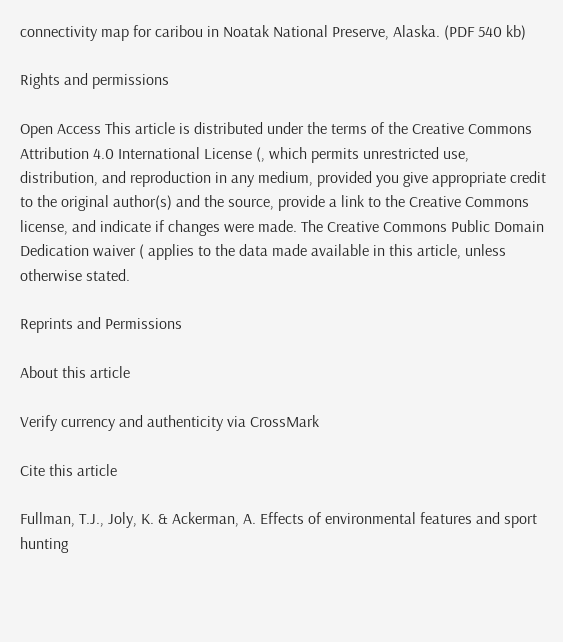connectivity map for caribou in Noatak National Preserve, Alaska. (PDF 540 kb)

Rights and permissions

Open Access This article is distributed under the terms of the Creative Commons Attribution 4.0 International License (, which permits unrestricted use, distribution, and reproduction in any medium, provided you give appropriate credit to the original author(s) and the source, provide a link to the Creative Commons license, and indicate if changes were made. The Creative Commons Public Domain Dedication waiver ( applies to the data made available in this article, unless otherwise stated.

Reprints and Permissions

About this article

Verify currency and authenticity via CrossMark

Cite this article

Fullman, T.J., Joly, K. & Ackerman, A. Effects of environmental features and sport hunting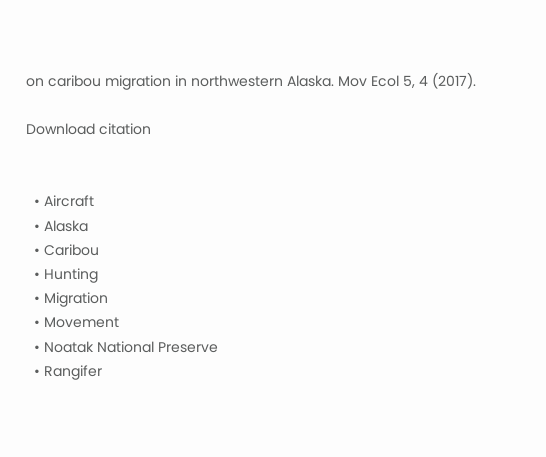on caribou migration in northwestern Alaska. Mov Ecol 5, 4 (2017).

Download citation


  • Aircraft
  • Alaska
  • Caribou
  • Hunting
  • Migration
  • Movement
  • Noatak National Preserve
  • Rangifer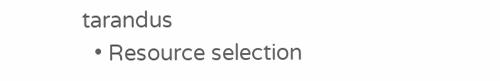tarandus
  • Resource selection